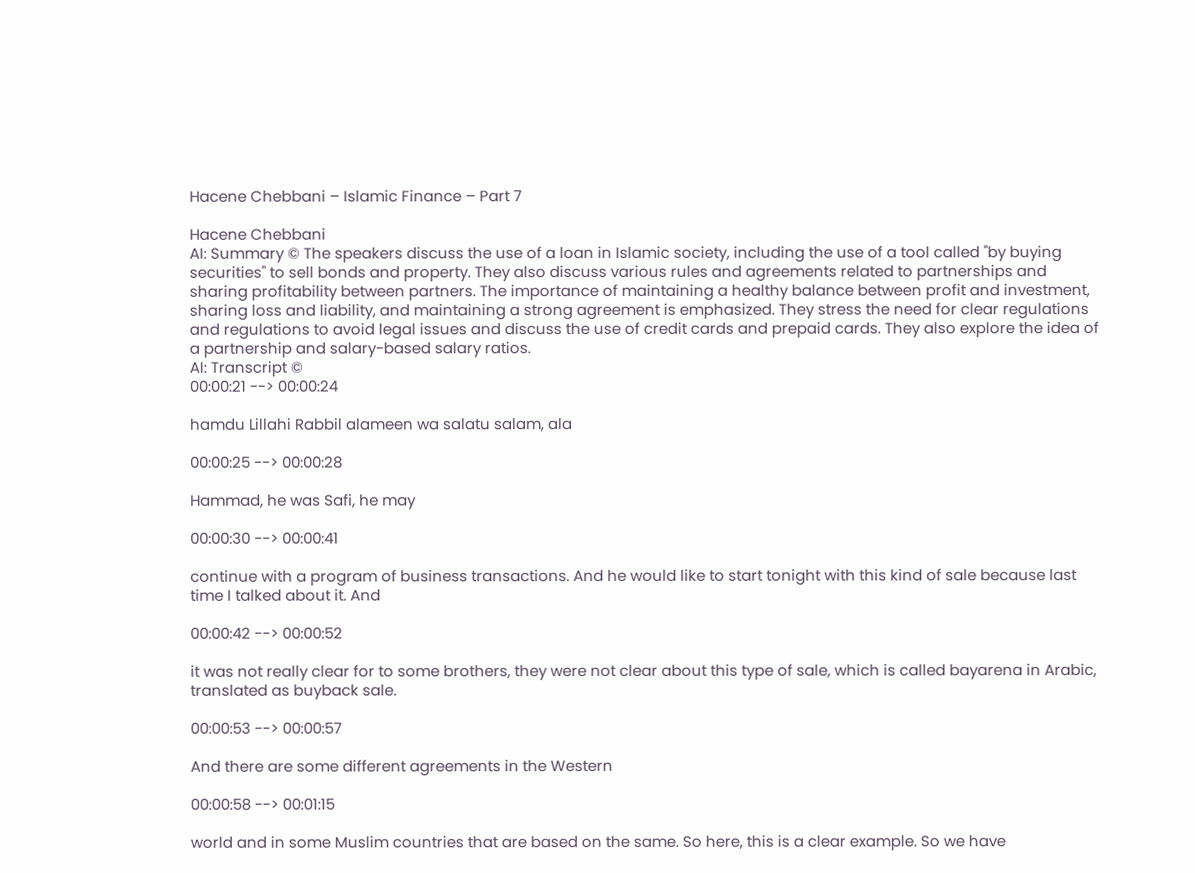Hacene Chebbani – Islamic Finance – Part 7

Hacene Chebbani
AI: Summary © The speakers discuss the use of a loan in Islamic society, including the use of a tool called "by buying securities" to sell bonds and property. They also discuss various rules and agreements related to partnerships and sharing profitability between partners. The importance of maintaining a healthy balance between profit and investment, sharing loss and liability, and maintaining a strong agreement is emphasized. They stress the need for clear regulations and regulations to avoid legal issues and discuss the use of credit cards and prepaid cards. They also explore the idea of a partnership and salary-based salary ratios.
AI: Transcript ©
00:00:21 --> 00:00:24

hamdu Lillahi Rabbil alameen wa salatu salam, ala

00:00:25 --> 00:00:28

Hammad, he was Safi, he may

00:00:30 --> 00:00:41

continue with a program of business transactions. And he would like to start tonight with this kind of sale because last time I talked about it. And

00:00:42 --> 00:00:52

it was not really clear for to some brothers, they were not clear about this type of sale, which is called bayarena in Arabic, translated as buyback sale.

00:00:53 --> 00:00:57

And there are some different agreements in the Western

00:00:58 --> 00:01:15

world and in some Muslim countries that are based on the same. So here, this is a clear example. So we have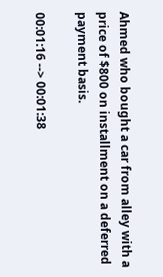Ahmed who bought a car from alley with a price of $800 on installment on a deferred payment basis.

00:01:16 --> 00:01:38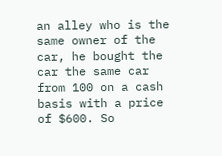an alley who is the same owner of the car, he bought the car the same car from 100 on a cash basis with a price of $600. So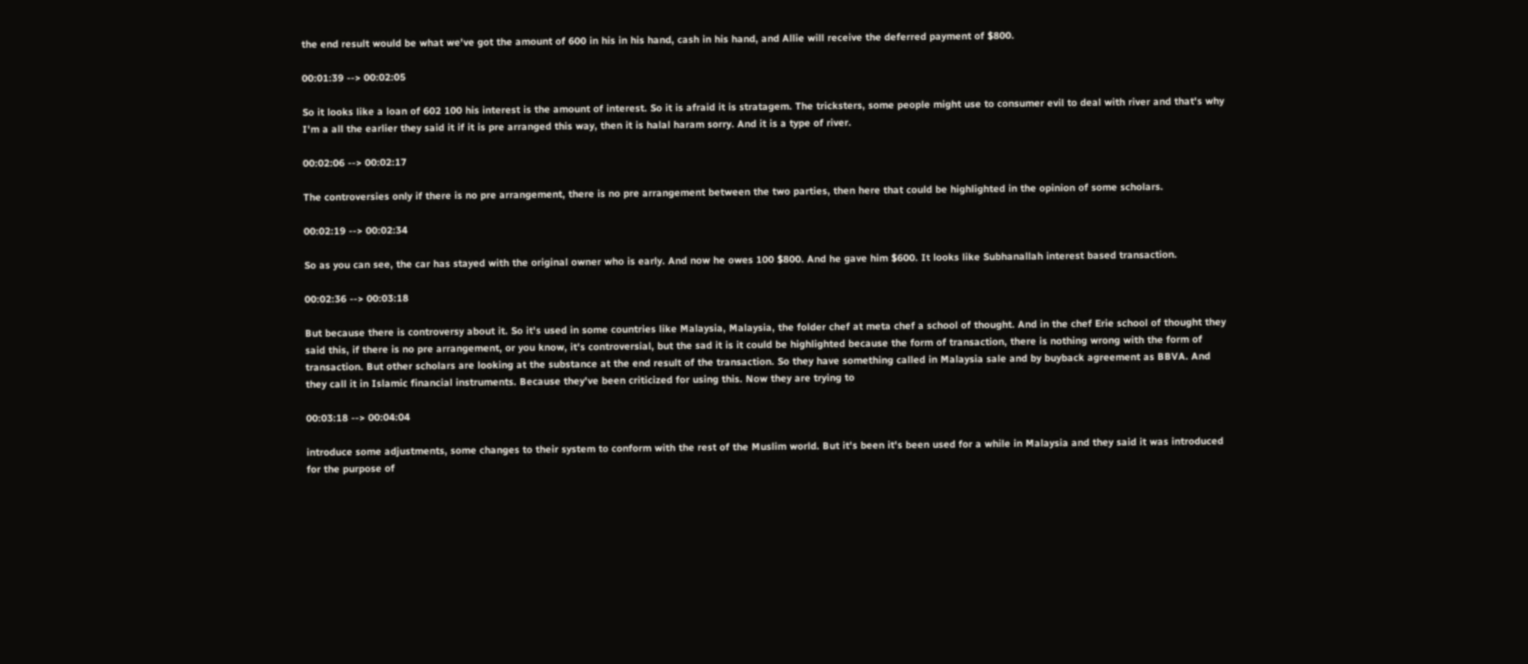the end result would be what we've got the amount of 600 in his in his hand, cash in his hand, and Allie will receive the deferred payment of $800.

00:01:39 --> 00:02:05

So it looks like a loan of 602 100 his interest is the amount of interest. So it is afraid it is stratagem. The tricksters, some people might use to consumer evil to deal with river and that's why I'm a all the earlier they said it if it is pre arranged this way, then it is halal haram sorry. And it is a type of river.

00:02:06 --> 00:02:17

The controversies only if there is no pre arrangement, there is no pre arrangement between the two parties, then here that could be highlighted in the opinion of some scholars.

00:02:19 --> 00:02:34

So as you can see, the car has stayed with the original owner who is early. And now he owes 100 $800. And he gave him $600. It looks like Subhanallah interest based transaction.

00:02:36 --> 00:03:18

But because there is controversy about it. So it's used in some countries like Malaysia, Malaysia, the folder chef at meta chef a school of thought. And in the chef Erie school of thought they said this, if there is no pre arrangement, or you know, it's controversial, but the sad it is it could be highlighted because the form of transaction, there is nothing wrong with the form of transaction. But other scholars are looking at the substance at the end result of the transaction. So they have something called in Malaysia sale and by buyback agreement as BBVA. And they call it in Islamic financial instruments. Because they've been criticized for using this. Now they are trying to

00:03:18 --> 00:04:04

introduce some adjustments, some changes to their system to conform with the rest of the Muslim world. But it's been it's been used for a while in Malaysia and they said it was introduced for the purpose of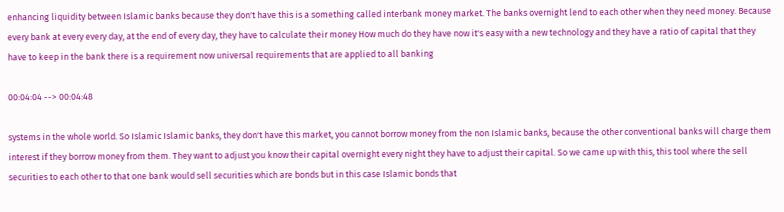enhancing liquidity between Islamic banks because they don't have this is a something called interbank money market. The banks overnight lend to each other when they need money. Because every bank at every every day, at the end of every day, they have to calculate their money How much do they have now it's easy with a new technology and they have a ratio of capital that they have to keep in the bank there is a requirement now universal requirements that are applied to all banking

00:04:04 --> 00:04:48

systems in the whole world. So Islamic Islamic banks, they don't have this market, you cannot borrow money from the non Islamic banks, because the other conventional banks will charge them interest if they borrow money from them. They want to adjust you know their capital overnight every night they have to adjust their capital. So we came up with this, this tool where the sell securities to each other to that one bank would sell securities which are bonds but in this case Islamic bonds that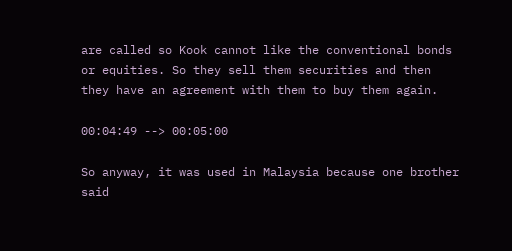are called so Kook cannot like the conventional bonds or equities. So they sell them securities and then they have an agreement with them to buy them again.

00:04:49 --> 00:05:00

So anyway, it was used in Malaysia because one brother said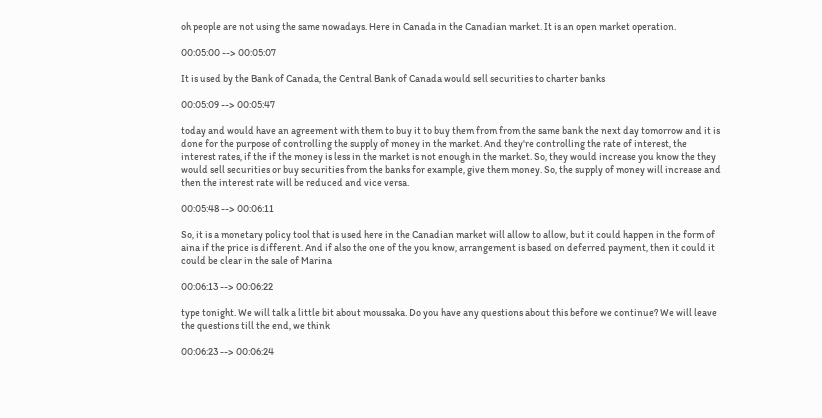oh people are not using the same nowadays. Here in Canada in the Canadian market. It is an open market operation.

00:05:00 --> 00:05:07

It is used by the Bank of Canada, the Central Bank of Canada would sell securities to charter banks

00:05:09 --> 00:05:47

today and would have an agreement with them to buy it to buy them from from the same bank the next day tomorrow and it is done for the purpose of controlling the supply of money in the market. And they're controlling the rate of interest, the interest rates, if the if the money is less in the market is not enough in the market. So, they would increase you know the they would sell securities or buy securities from the banks for example, give them money. So, the supply of money will increase and then the interest rate will be reduced and vice versa.

00:05:48 --> 00:06:11

So, it is a monetary policy tool that is used here in the Canadian market will allow to allow, but it could happen in the form of aina if the price is different. And if also the one of the you know, arrangement is based on deferred payment, then it could it could be clear in the sale of Marina

00:06:13 --> 00:06:22

type tonight. We will talk a little bit about moussaka. Do you have any questions about this before we continue? We will leave the questions till the end, we think

00:06:23 --> 00:06:24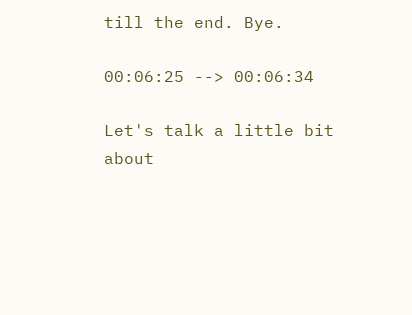till the end. Bye.

00:06:25 --> 00:06:34

Let's talk a little bit about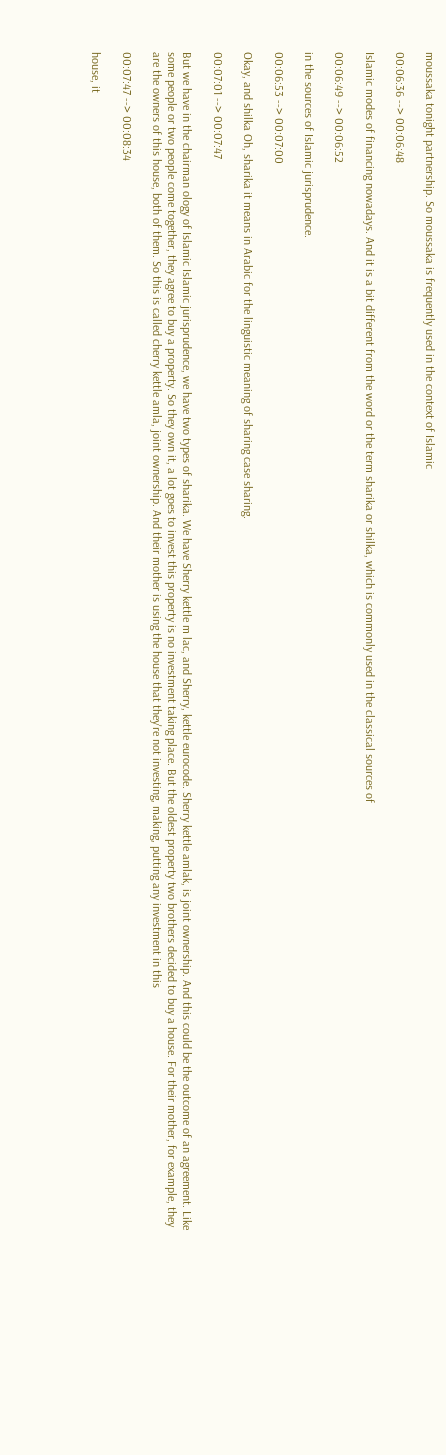moussaka tonight partnership. So moussaka is frequently used in the context of Islamic

00:06:36 --> 00:06:48

Islamic modes of financing nowadays. And it is a bit different from the word or the term sharika or shilka, which is commonly used in the classical sources of

00:06:49 --> 00:06:52

in the sources of Islamic jurisprudence.

00:06:53 --> 00:07:00

Okay, and shilka Oh, sharika it means in Arabic for the linguistic meaning of sharing case sharing.

00:07:01 --> 00:07:47

But we have in the chairman ology of Islamic Islamic jurisprudence, we have two types of sharika. We have Sherry kettle m lac, and Sherry, kettle eurocode. Sherry kettle amlak, is joint ownership. And this could be the outcome of an agreement. Like some people or two people come together, they agree to buy a property. So they own it, a lot goes to invest this property is no investment taking place. But the oldest property two brothers decided to buy a house. For their mother, for example, they are the owners of this house, both of them. So this is called cherry kettle amla, joint ownership. And their mother is using the house that they're not investing, making, putting any investment in this

00:07:47 --> 00:08:34

house, it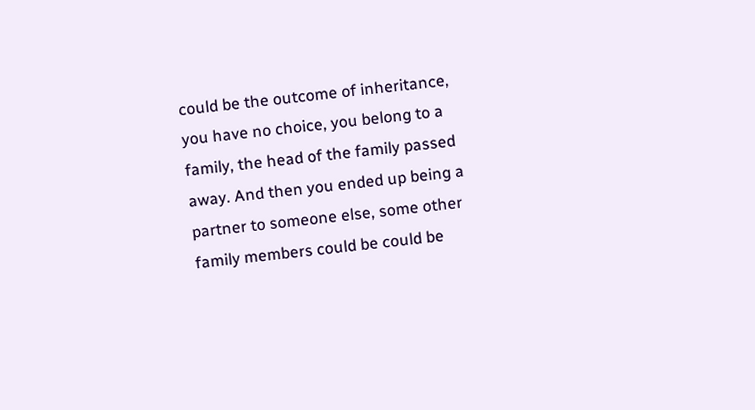could be the outcome of inheritance, you have no choice, you belong to a family, the head of the family passed away. And then you ended up being a partner to someone else, some other family members could be could be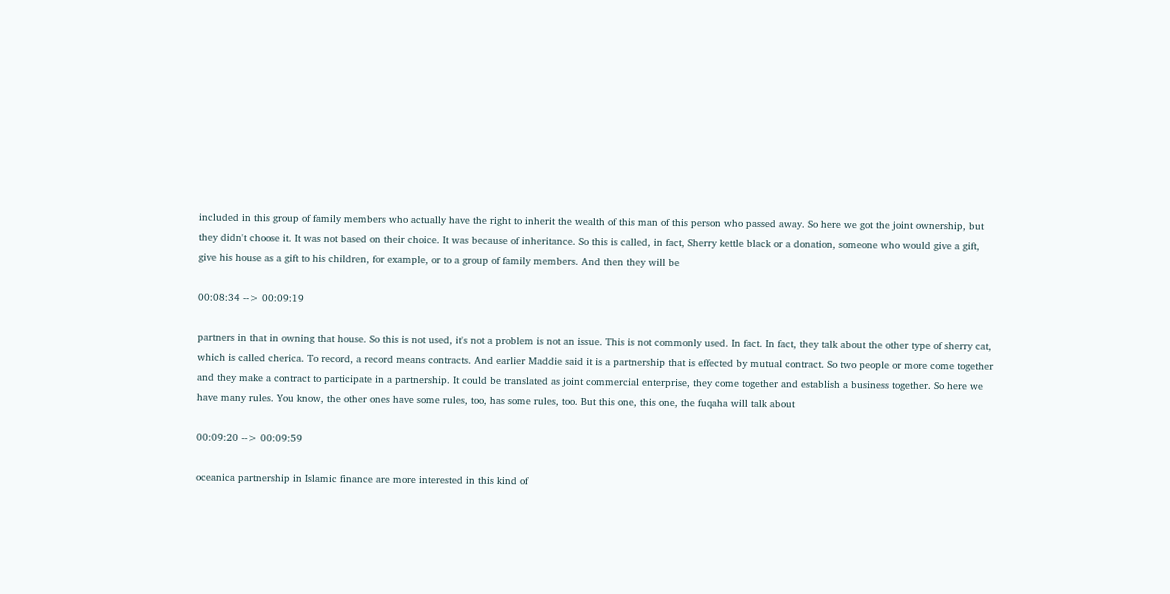included in this group of family members who actually have the right to inherit the wealth of this man of this person who passed away. So here we got the joint ownership, but they didn't choose it. It was not based on their choice. It was because of inheritance. So this is called, in fact, Sherry kettle black or a donation, someone who would give a gift, give his house as a gift to his children, for example, or to a group of family members. And then they will be

00:08:34 --> 00:09:19

partners in that in owning that house. So this is not used, it's not a problem is not an issue. This is not commonly used. In fact. In fact, they talk about the other type of sherry cat, which is called cherica. To record, a record means contracts. And earlier Maddie said it is a partnership that is effected by mutual contract. So two people or more come together and they make a contract to participate in a partnership. It could be translated as joint commercial enterprise, they come together and establish a business together. So here we have many rules. You know, the other ones have some rules, too, has some rules, too. But this one, this one, the fuqaha will talk about

00:09:20 --> 00:09:59

oceanica partnership in Islamic finance are more interested in this kind of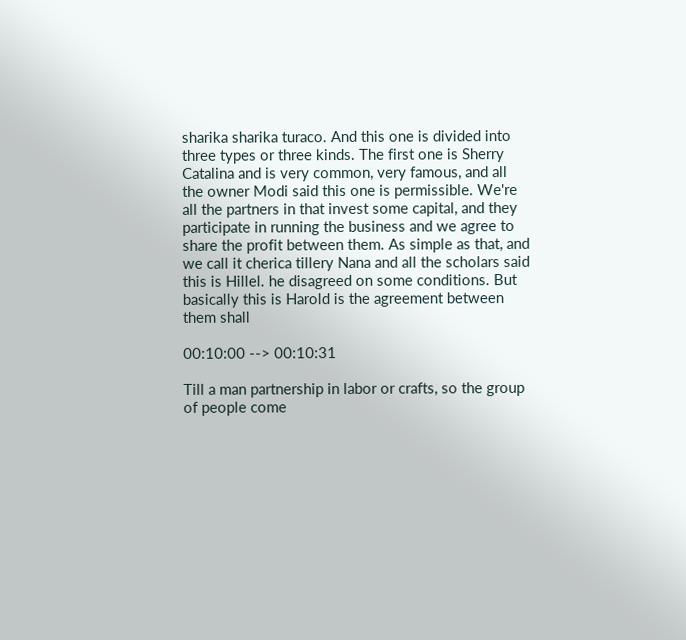sharika sharika turaco. And this one is divided into three types or three kinds. The first one is Sherry Catalina and is very common, very famous, and all the owner Modi said this one is permissible. We're all the partners in that invest some capital, and they participate in running the business and we agree to share the profit between them. As simple as that, and we call it cherica tillery Nana and all the scholars said this is Hillel. he disagreed on some conditions. But basically this is Harold is the agreement between them shall

00:10:00 --> 00:10:31

Till a man partnership in labor or crafts, so the group of people come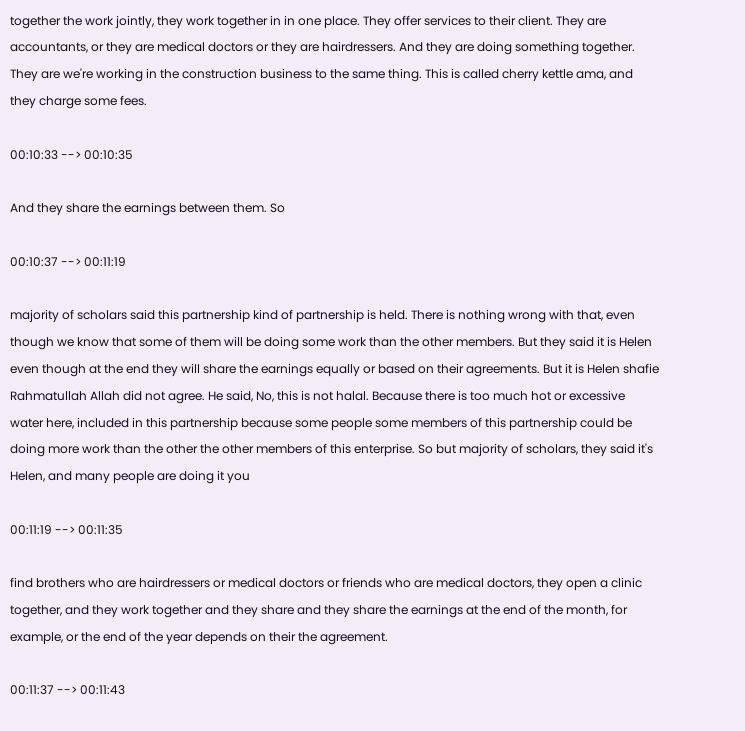together the work jointly, they work together in in one place. They offer services to their client. They are accountants, or they are medical doctors or they are hairdressers. And they are doing something together. They are we're working in the construction business to the same thing. This is called cherry kettle ama, and they charge some fees.

00:10:33 --> 00:10:35

And they share the earnings between them. So

00:10:37 --> 00:11:19

majority of scholars said this partnership kind of partnership is held. There is nothing wrong with that, even though we know that some of them will be doing some work than the other members. But they said it is Helen even though at the end they will share the earnings equally or based on their agreements. But it is Helen shafie Rahmatullah Allah did not agree. He said, No, this is not halal. Because there is too much hot or excessive water here, included in this partnership because some people some members of this partnership could be doing more work than the other the other members of this enterprise. So but majority of scholars, they said it's Helen, and many people are doing it you

00:11:19 --> 00:11:35

find brothers who are hairdressers or medical doctors or friends who are medical doctors, they open a clinic together, and they work together and they share and they share the earnings at the end of the month, for example, or the end of the year depends on their the agreement.

00:11:37 --> 00:11:43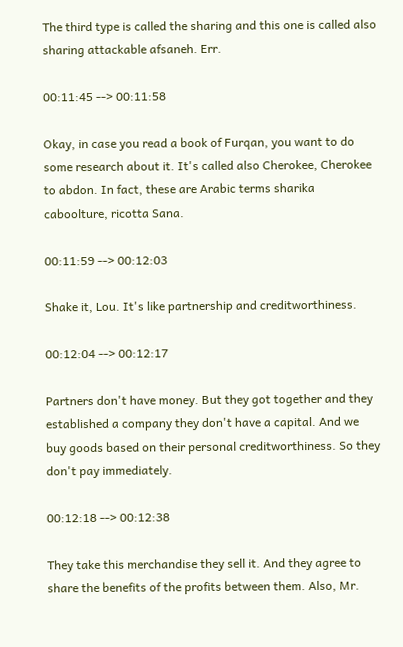The third type is called the sharing and this one is called also sharing attackable afsaneh. Err.

00:11:45 --> 00:11:58

Okay, in case you read a book of Furqan, you want to do some research about it. It's called also Cherokee, Cherokee to abdon. In fact, these are Arabic terms sharika caboolture, ricotta Sana.

00:11:59 --> 00:12:03

Shake it, Lou. It's like partnership and creditworthiness.

00:12:04 --> 00:12:17

Partners don't have money. But they got together and they established a company they don't have a capital. And we buy goods based on their personal creditworthiness. So they don't pay immediately.

00:12:18 --> 00:12:38

They take this merchandise they sell it. And they agree to share the benefits of the profits between them. Also, Mr.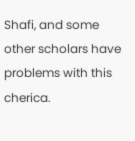Shafi, and some other scholars have problems with this cherica.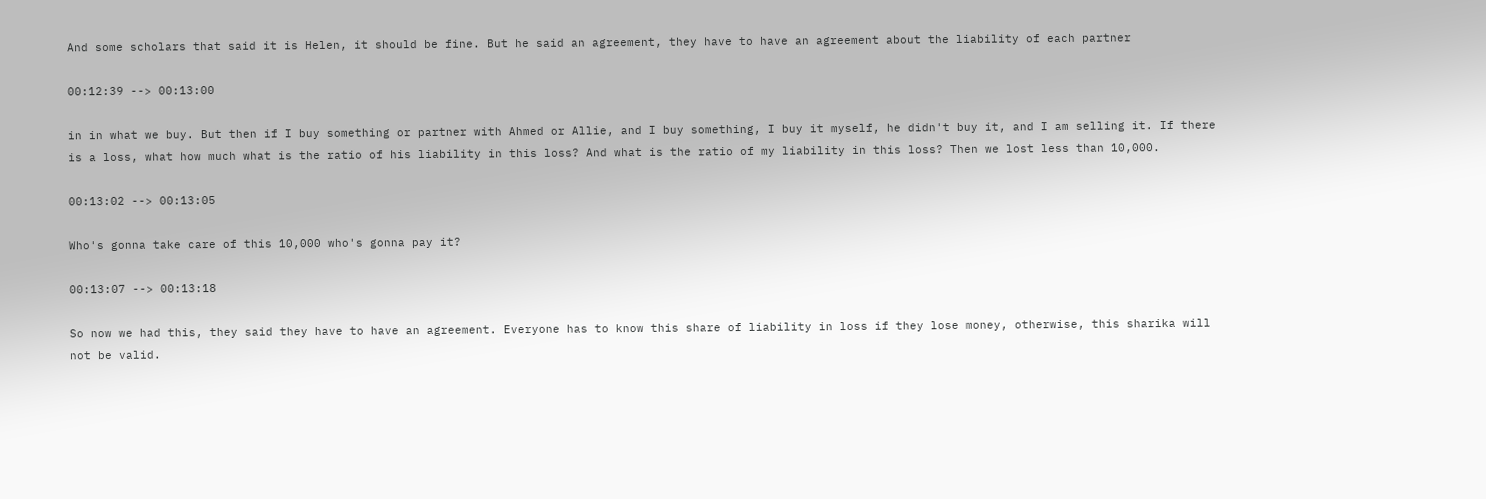And some scholars that said it is Helen, it should be fine. But he said an agreement, they have to have an agreement about the liability of each partner

00:12:39 --> 00:13:00

in in what we buy. But then if I buy something or partner with Ahmed or Allie, and I buy something, I buy it myself, he didn't buy it, and I am selling it. If there is a loss, what how much what is the ratio of his liability in this loss? And what is the ratio of my liability in this loss? Then we lost less than 10,000.

00:13:02 --> 00:13:05

Who's gonna take care of this 10,000 who's gonna pay it?

00:13:07 --> 00:13:18

So now we had this, they said they have to have an agreement. Everyone has to know this share of liability in loss if they lose money, otherwise, this sharika will not be valid.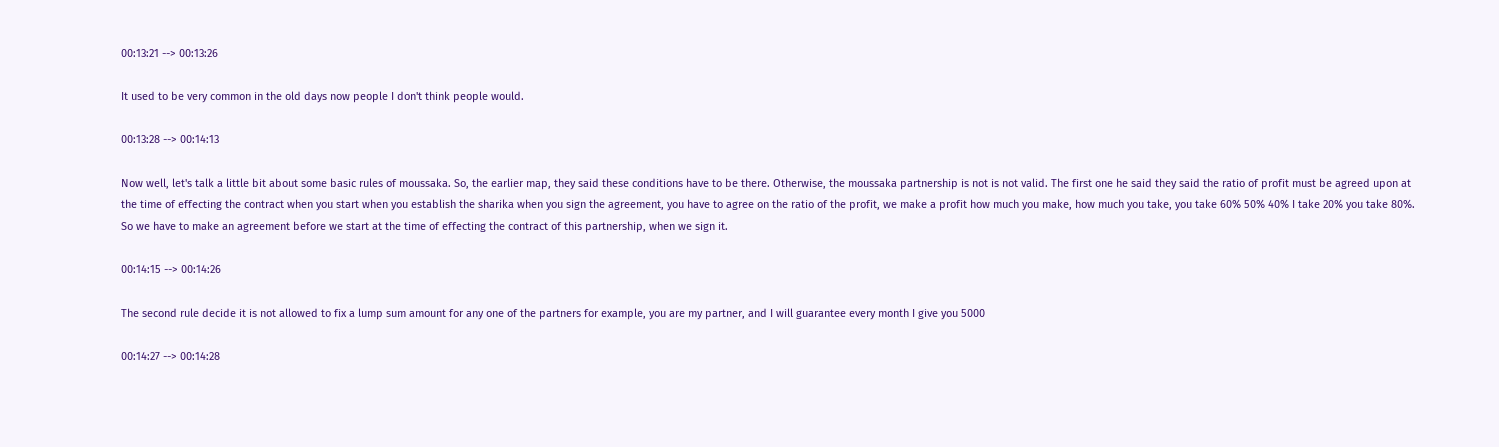00:13:21 --> 00:13:26

It used to be very common in the old days now people I don't think people would.

00:13:28 --> 00:14:13

Now well, let's talk a little bit about some basic rules of moussaka. So, the earlier map, they said these conditions have to be there. Otherwise, the moussaka partnership is not is not valid. The first one he said they said the ratio of profit must be agreed upon at the time of effecting the contract when you start when you establish the sharika when you sign the agreement, you have to agree on the ratio of the profit, we make a profit how much you make, how much you take, you take 60% 50% 40% I take 20% you take 80%. So we have to make an agreement before we start at the time of effecting the contract of this partnership, when we sign it.

00:14:15 --> 00:14:26

The second rule decide it is not allowed to fix a lump sum amount for any one of the partners for example, you are my partner, and I will guarantee every month I give you 5000

00:14:27 --> 00:14:28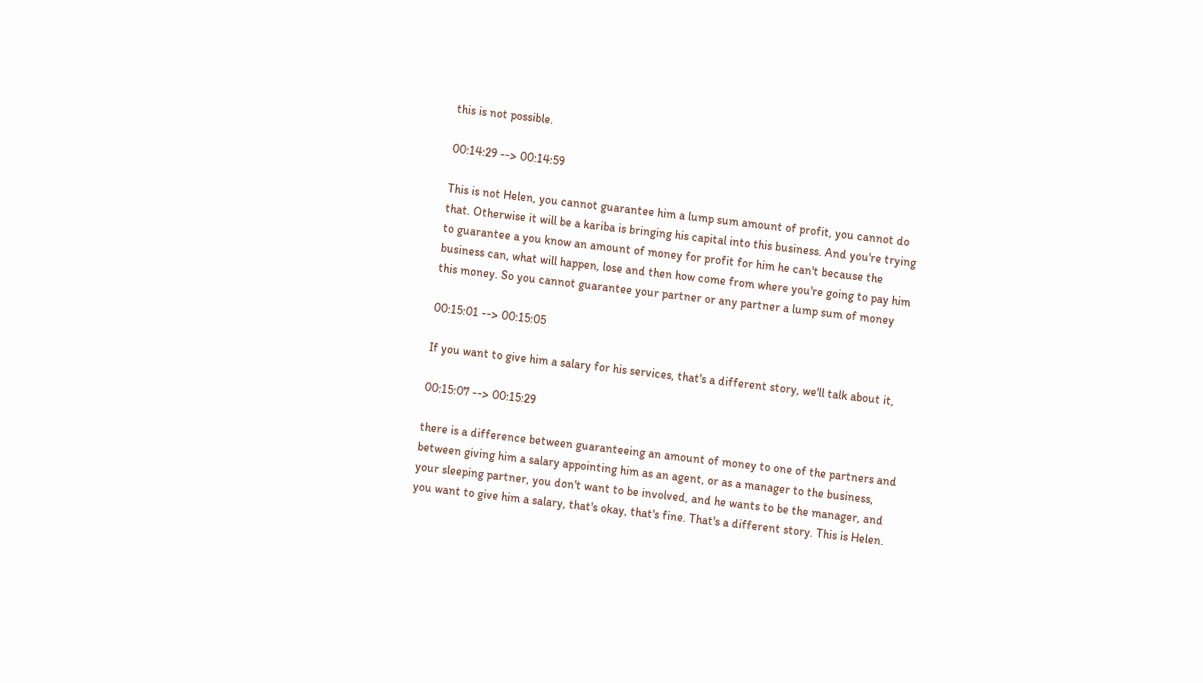this is not possible.

00:14:29 --> 00:14:59

This is not Helen, you cannot guarantee him a lump sum amount of profit, you cannot do that. Otherwise it will be a kariba is bringing his capital into this business. And you're trying to guarantee a you know an amount of money for profit for him he can't because the business can, what will happen, lose and then how come from where you're going to pay him this money. So you cannot guarantee your partner or any partner a lump sum of money

00:15:01 --> 00:15:05

If you want to give him a salary for his services, that's a different story, we'll talk about it,

00:15:07 --> 00:15:29

there is a difference between guaranteeing an amount of money to one of the partners and between giving him a salary appointing him as an agent, or as a manager to the business, your sleeping partner, you don't want to be involved, and he wants to be the manager, and you want to give him a salary, that's okay, that's fine. That's a different story. This is Helen.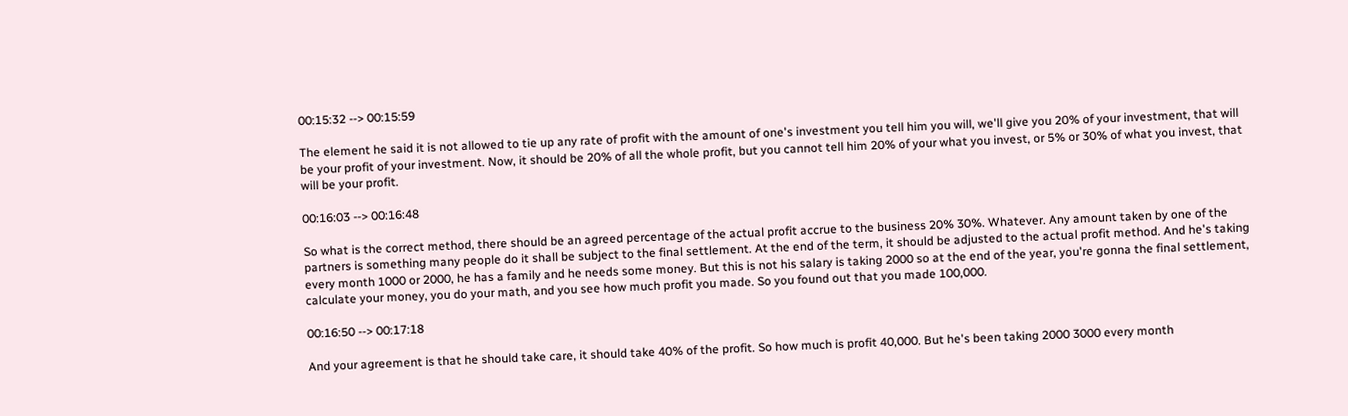00:15:32 --> 00:15:59

The element he said it is not allowed to tie up any rate of profit with the amount of one's investment you tell him you will, we'll give you 20% of your investment, that will be your profit of your investment. Now, it should be 20% of all the whole profit, but you cannot tell him 20% of your what you invest, or 5% or 30% of what you invest, that will be your profit.

00:16:03 --> 00:16:48

So what is the correct method, there should be an agreed percentage of the actual profit accrue to the business 20% 30%. Whatever. Any amount taken by one of the partners is something many people do it shall be subject to the final settlement. At the end of the term, it should be adjusted to the actual profit method. And he's taking every month 1000 or 2000, he has a family and he needs some money. But this is not his salary is taking 2000 so at the end of the year, you're gonna the final settlement, calculate your money, you do your math, and you see how much profit you made. So you found out that you made 100,000.

00:16:50 --> 00:17:18

And your agreement is that he should take care, it should take 40% of the profit. So how much is profit 40,000. But he's been taking 2000 3000 every month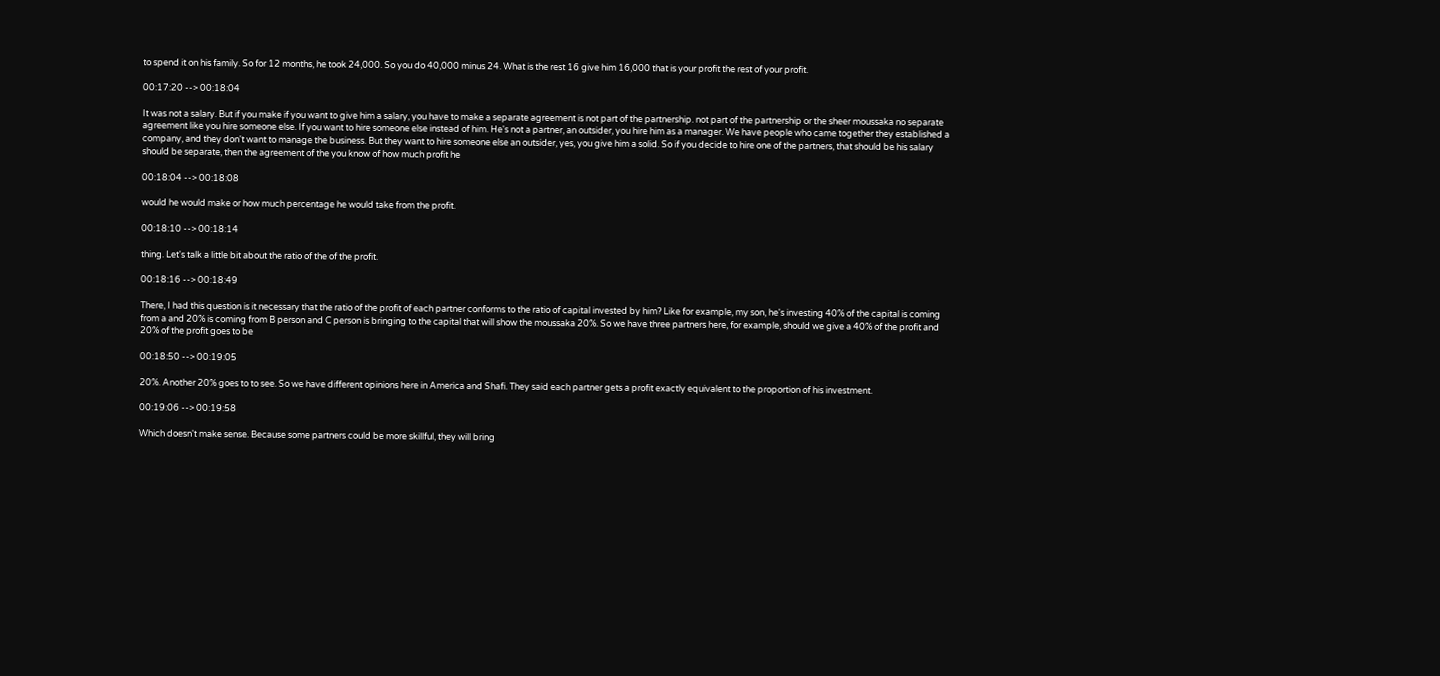to spend it on his family. So for 12 months, he took 24,000. So you do 40,000 minus 24. What is the rest 16 give him 16,000 that is your profit the rest of your profit.

00:17:20 --> 00:18:04

It was not a salary. But if you make if you want to give him a salary, you have to make a separate agreement is not part of the partnership. not part of the partnership or the sheer moussaka no separate agreement like you hire someone else. If you want to hire someone else instead of him. He's not a partner, an outsider, you hire him as a manager. We have people who came together they established a company, and they don't want to manage the business. But they want to hire someone else an outsider, yes, you give him a solid. So if you decide to hire one of the partners, that should be his salary should be separate, then the agreement of the you know of how much profit he

00:18:04 --> 00:18:08

would he would make or how much percentage he would take from the profit.

00:18:10 --> 00:18:14

thing. Let's talk a little bit about the ratio of the of the profit.

00:18:16 --> 00:18:49

There, I had this question is it necessary that the ratio of the profit of each partner conforms to the ratio of capital invested by him? Like for example, my son, he's investing 40% of the capital is coming from a and 20% is coming from B person and C person is bringing to the capital that will show the moussaka 20%. So we have three partners here, for example, should we give a 40% of the profit and 20% of the profit goes to be

00:18:50 --> 00:19:05

20%. Another 20% goes to to see. So we have different opinions here in America and Shafi. They said each partner gets a profit exactly equivalent to the proportion of his investment.

00:19:06 --> 00:19:58

Which doesn't make sense. Because some partners could be more skillful, they will bring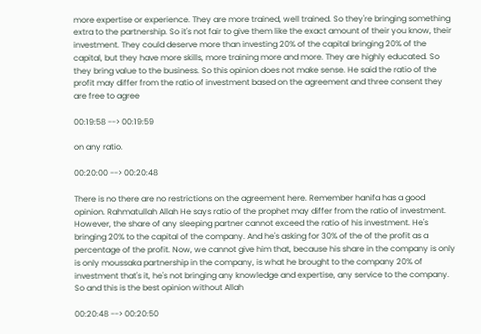more expertise or experience. They are more trained, well trained. So they're bringing something extra to the partnership. So it's not fair to give them like the exact amount of their you know, their investment. They could deserve more than investing 20% of the capital bringing 20% of the capital, but they have more skills, more training more and more. They are highly educated. So they bring value to the business. So this opinion does not make sense. He said the ratio of the profit may differ from the ratio of investment based on the agreement and three consent they are free to agree

00:19:58 --> 00:19:59

on any ratio.

00:20:00 --> 00:20:48

There is no there are no restrictions on the agreement here. Remember hanifa has a good opinion. Rahmatullah Allah He says ratio of the prophet may differ from the ratio of investment. However, the share of any sleeping partner cannot exceed the ratio of his investment. He's bringing 20% to the capital of the company. And he's asking for 30% of the of the profit as a percentage of the profit. Now, we cannot give him that, because his share in the company is only is only moussaka partnership in the company, is what he brought to the company 20% of investment that's it, he's not bringing any knowledge and expertise, any service to the company. So and this is the best opinion without Allah

00:20:48 --> 00:20:50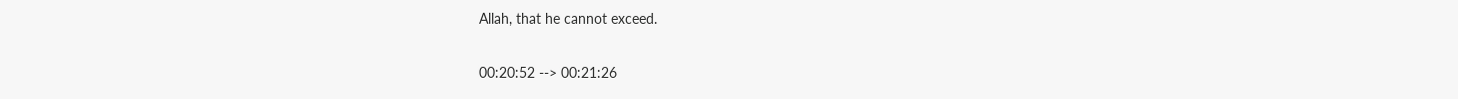Allah, that he cannot exceed.

00:20:52 --> 00:21:26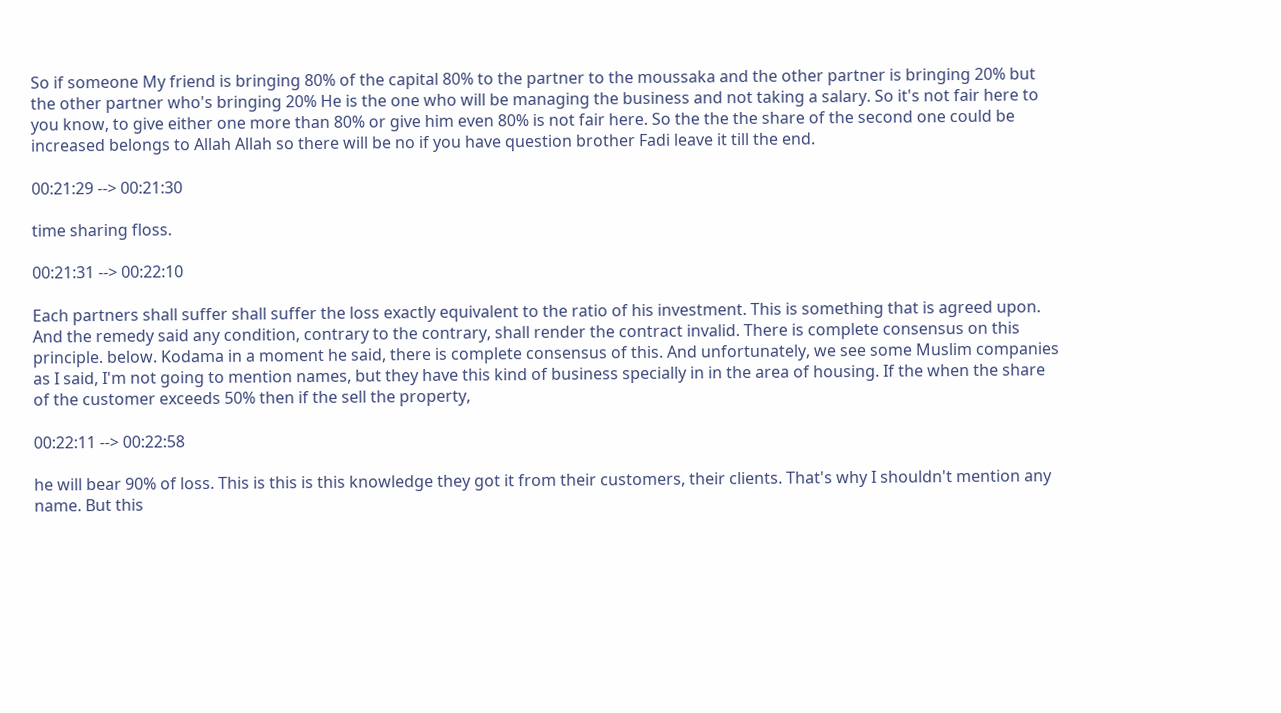So if someone My friend is bringing 80% of the capital 80% to the partner to the moussaka and the other partner is bringing 20% but the other partner who's bringing 20% He is the one who will be managing the business and not taking a salary. So it's not fair here to you know, to give either one more than 80% or give him even 80% is not fair here. So the the the share of the second one could be increased belongs to Allah Allah so there will be no if you have question brother Fadi leave it till the end.

00:21:29 --> 00:21:30

time sharing floss.

00:21:31 --> 00:22:10

Each partners shall suffer shall suffer the loss exactly equivalent to the ratio of his investment. This is something that is agreed upon. And the remedy said any condition, contrary to the contrary, shall render the contract invalid. There is complete consensus on this principle. below. Kodama in a moment he said, there is complete consensus of this. And unfortunately, we see some Muslim companies as I said, I'm not going to mention names, but they have this kind of business specially in in the area of housing. If the when the share of the customer exceeds 50% then if the sell the property,

00:22:11 --> 00:22:58

he will bear 90% of loss. This is this is this knowledge they got it from their customers, their clients. That's why I shouldn't mention any name. But this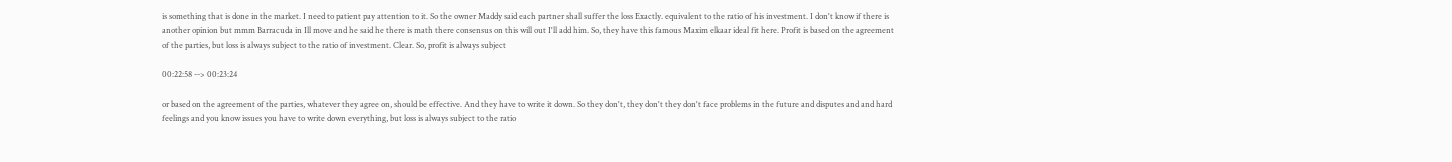is something that is done in the market. I need to patient pay attention to it. So the owner Maddy said each partner shall suffer the loss Exactly. equivalent to the ratio of his investment. I don't know if there is another opinion but mmm Barracuda in Ill move and he said he there is math there consensus on this will out I'll add him. So, they have this famous Maxim elkaar ideal fit here. Profit is based on the agreement of the parties, but loss is always subject to the ratio of investment. Clear. So, profit is always subject

00:22:58 --> 00:23:24

or based on the agreement of the parties, whatever they agree on, should be effective. And they have to write it down. So they don't, they don't they don't face problems in the future and disputes and and hard feelings and you know issues you have to write down everything, but loss is always subject to the ratio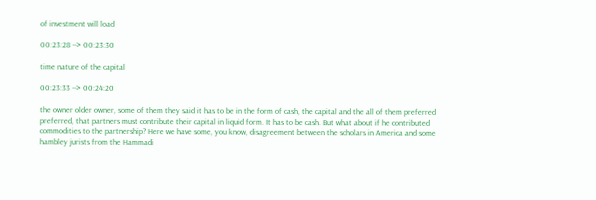of investment will load

00:23:28 --> 00:23:30

time nature of the capital

00:23:33 --> 00:24:20

the owner older owner, some of them they said it has to be in the form of cash, the capital and the all of them preferred preferred, that partners must contribute their capital in liquid form. It has to be cash. But what about if he contributed commodities to the partnership? Here we have some, you know, disagreement between the scholars in America and some hambley jurists from the Hammadi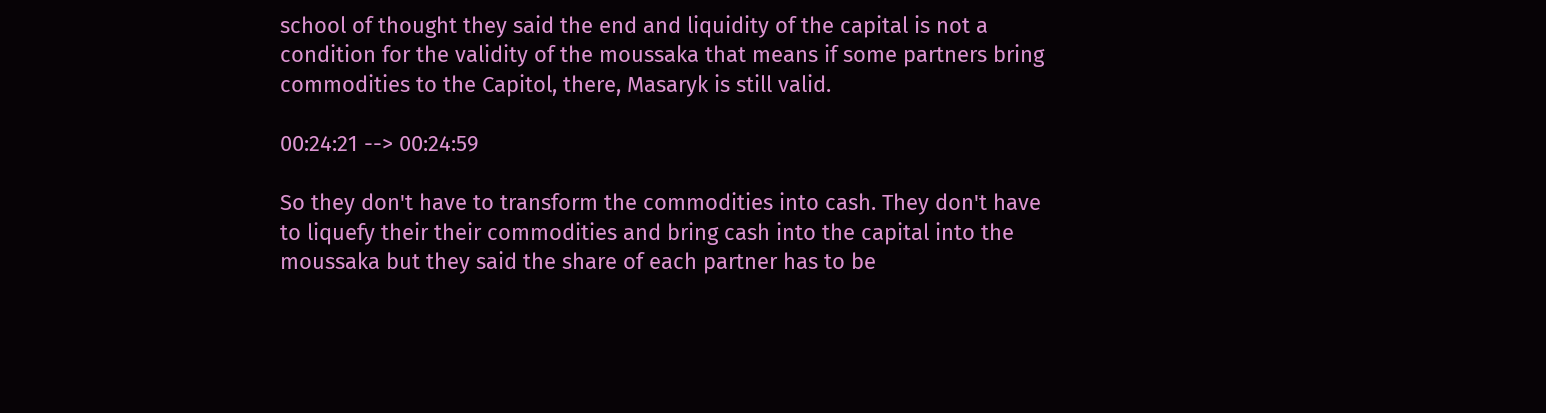school of thought they said the end and liquidity of the capital is not a condition for the validity of the moussaka that means if some partners bring commodities to the Capitol, there, Masaryk is still valid.

00:24:21 --> 00:24:59

So they don't have to transform the commodities into cash. They don't have to liquefy their their commodities and bring cash into the capital into the moussaka but they said the share of each partner has to be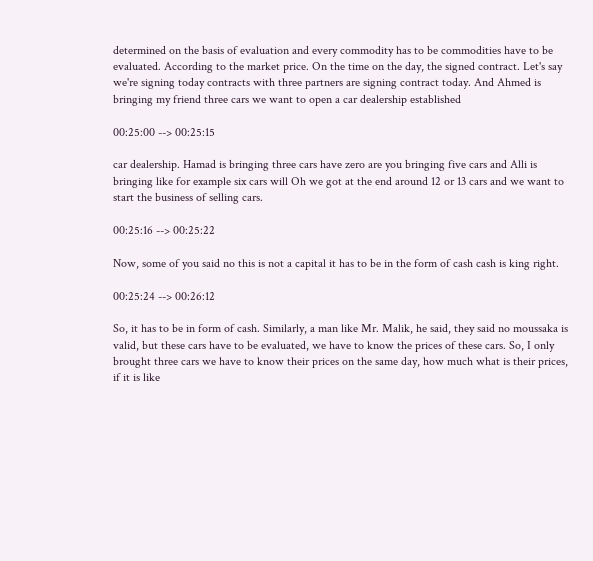determined on the basis of evaluation and every commodity has to be commodities have to be evaluated. According to the market price. On the time on the day, the signed contract. Let's say we're signing today contracts with three partners are signing contract today. And Ahmed is bringing my friend three cars we want to open a car dealership established

00:25:00 --> 00:25:15

car dealership. Hamad is bringing three cars have zero are you bringing five cars and Alli is bringing like for example six cars will Oh we got at the end around 12 or 13 cars and we want to start the business of selling cars.

00:25:16 --> 00:25:22

Now, some of you said no this is not a capital it has to be in the form of cash cash is king right.

00:25:24 --> 00:26:12

So, it has to be in form of cash. Similarly, a man like Mr. Malik, he said, they said no moussaka is valid, but these cars have to be evaluated, we have to know the prices of these cars. So, I only brought three cars we have to know their prices on the same day, how much what is their prices, if it is like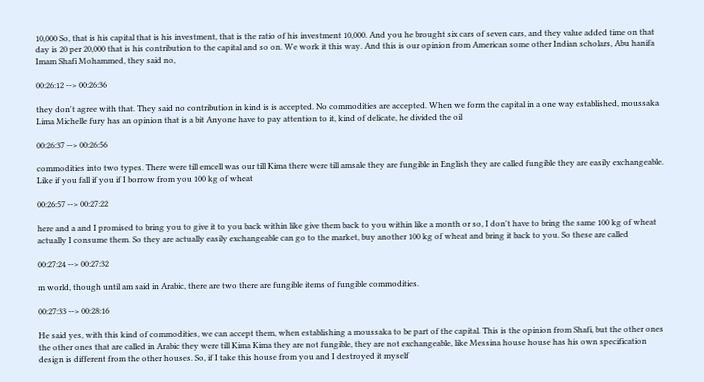10,000 So, that is his capital that is his investment, that is the ratio of his investment 10,000. And you he brought six cars of seven cars, and they value added time on that day is 20 per 20,000 that is his contribution to the capital and so on. We work it this way. And this is our opinion from American some other Indian scholars, Abu hanifa Imam Shafi Mohammed, they said no,

00:26:12 --> 00:26:36

they don't agree with that. They said no contribution in kind is is accepted. No commodities are accepted. When we form the capital in a one way established, moussaka Lima Michelle fury has an opinion that is a bit Anyone have to pay attention to it, kind of delicate, he divided the oil

00:26:37 --> 00:26:56

commodities into two types. There were till emcell was our till Kima there were till amsale they are fungible in English they are called fungible they are easily exchangeable. Like if you fall if you if I borrow from you 100 kg of wheat

00:26:57 --> 00:27:22

here and a and I promised to bring you to give it to you back within like give them back to you within like a month or so, I don't have to bring the same 100 kg of wheat actually I consume them. So they are actually easily exchangeable can go to the market, buy another 100 kg of wheat and bring it back to you. So these are called

00:27:24 --> 00:27:32

m world, though until am said in Arabic, there are two there are fungible items of fungible commodities.

00:27:33 --> 00:28:16

He said yes, with this kind of commodities, we can accept them, when establishing a moussaka to be part of the capital. This is the opinion from Shafi, but the other ones the other ones that are called in Arabic they were till Kima Kima they are not fungible, they are not exchangeable, like Messina house house has his own specification design is different from the other houses. So, if I take this house from you and I destroyed it myself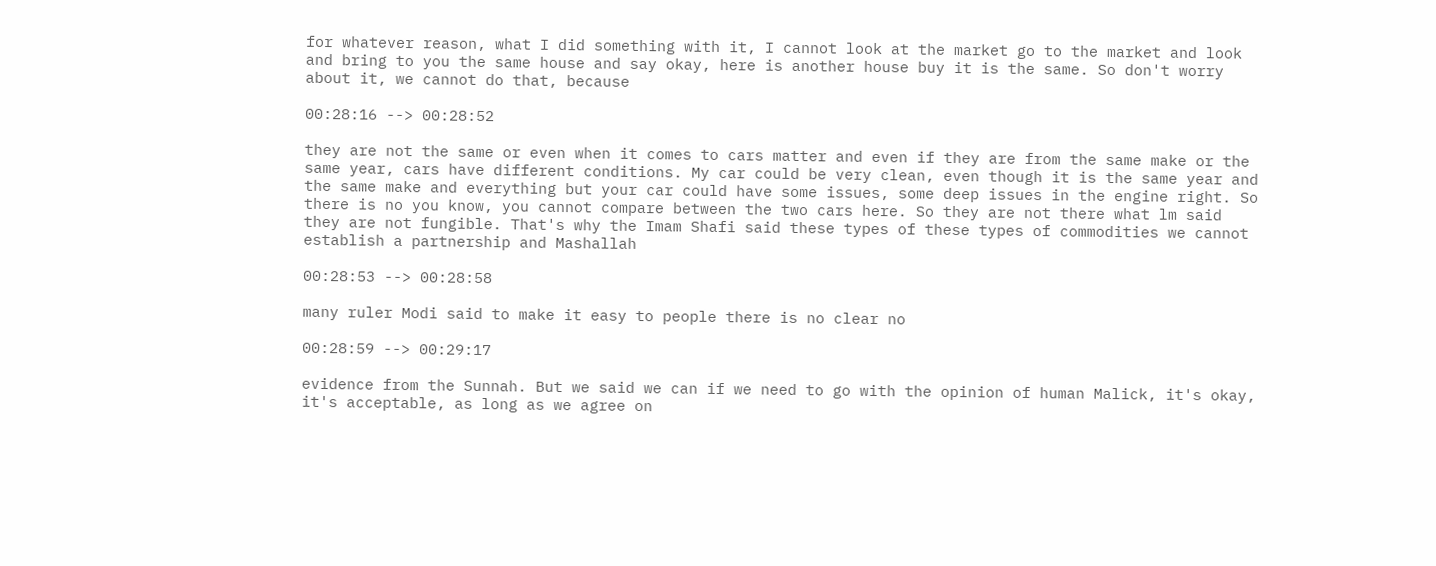for whatever reason, what I did something with it, I cannot look at the market go to the market and look and bring to you the same house and say okay, here is another house buy it is the same. So don't worry about it, we cannot do that, because

00:28:16 --> 00:28:52

they are not the same or even when it comes to cars matter and even if they are from the same make or the same year, cars have different conditions. My car could be very clean, even though it is the same year and the same make and everything but your car could have some issues, some deep issues in the engine right. So there is no you know, you cannot compare between the two cars here. So they are not there what lm said they are not fungible. That's why the Imam Shafi said these types of these types of commodities we cannot establish a partnership and Mashallah

00:28:53 --> 00:28:58

many ruler Modi said to make it easy to people there is no clear no

00:28:59 --> 00:29:17

evidence from the Sunnah. But we said we can if we need to go with the opinion of human Malick, it's okay, it's acceptable, as long as we agree on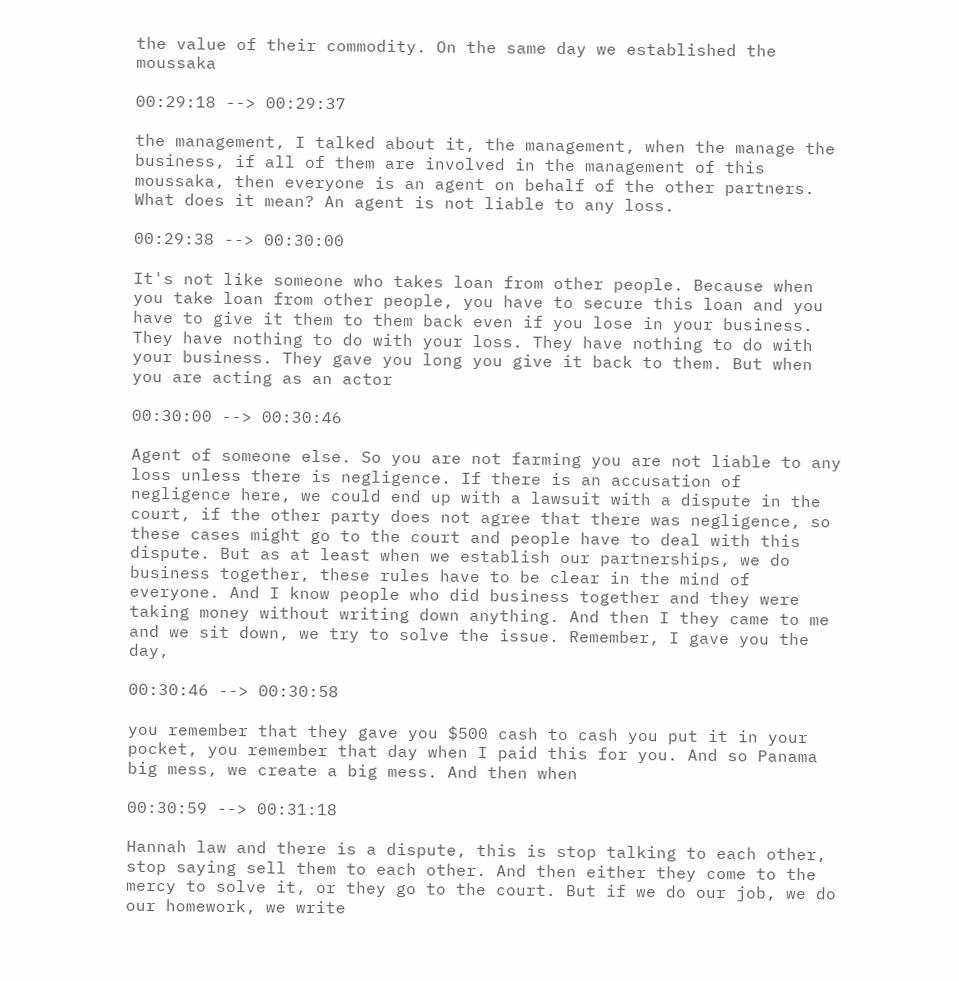the value of their commodity. On the same day we established the moussaka

00:29:18 --> 00:29:37

the management, I talked about it, the management, when the manage the business, if all of them are involved in the management of this moussaka, then everyone is an agent on behalf of the other partners. What does it mean? An agent is not liable to any loss.

00:29:38 --> 00:30:00

It's not like someone who takes loan from other people. Because when you take loan from other people, you have to secure this loan and you have to give it them to them back even if you lose in your business. They have nothing to do with your loss. They have nothing to do with your business. They gave you long you give it back to them. But when you are acting as an actor

00:30:00 --> 00:30:46

Agent of someone else. So you are not farming you are not liable to any loss unless there is negligence. If there is an accusation of negligence here, we could end up with a lawsuit with a dispute in the court, if the other party does not agree that there was negligence, so these cases might go to the court and people have to deal with this dispute. But as at least when we establish our partnerships, we do business together, these rules have to be clear in the mind of everyone. And I know people who did business together and they were taking money without writing down anything. And then I they came to me and we sit down, we try to solve the issue. Remember, I gave you the day,

00:30:46 --> 00:30:58

you remember that they gave you $500 cash to cash you put it in your pocket, you remember that day when I paid this for you. And so Panama big mess, we create a big mess. And then when

00:30:59 --> 00:31:18

Hannah law and there is a dispute, this is stop talking to each other, stop saying sell them to each other. And then either they come to the mercy to solve it, or they go to the court. But if we do our job, we do our homework, we write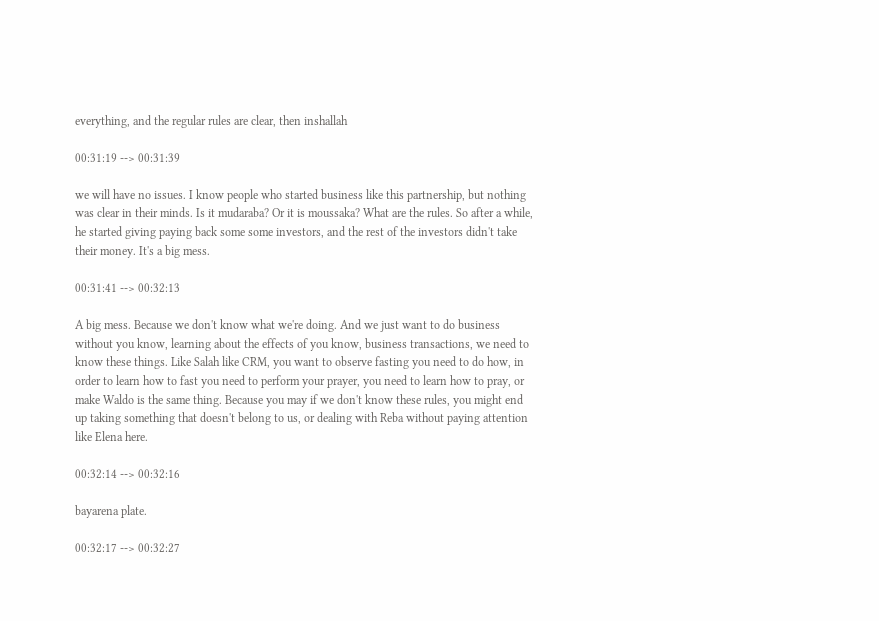everything, and the regular rules are clear, then inshallah

00:31:19 --> 00:31:39

we will have no issues. I know people who started business like this partnership, but nothing was clear in their minds. Is it mudaraba? Or it is moussaka? What are the rules. So after a while, he started giving paying back some some investors, and the rest of the investors didn't take their money. It's a big mess.

00:31:41 --> 00:32:13

A big mess. Because we don't know what we're doing. And we just want to do business without you know, learning about the effects of you know, business transactions, we need to know these things. Like Salah like CRM, you want to observe fasting you need to do how, in order to learn how to fast you need to perform your prayer, you need to learn how to pray, or make Waldo is the same thing. Because you may if we don't know these rules, you might end up taking something that doesn't belong to us, or dealing with Reba without paying attention like Elena here.

00:32:14 --> 00:32:16

bayarena plate.

00:32:17 --> 00:32:27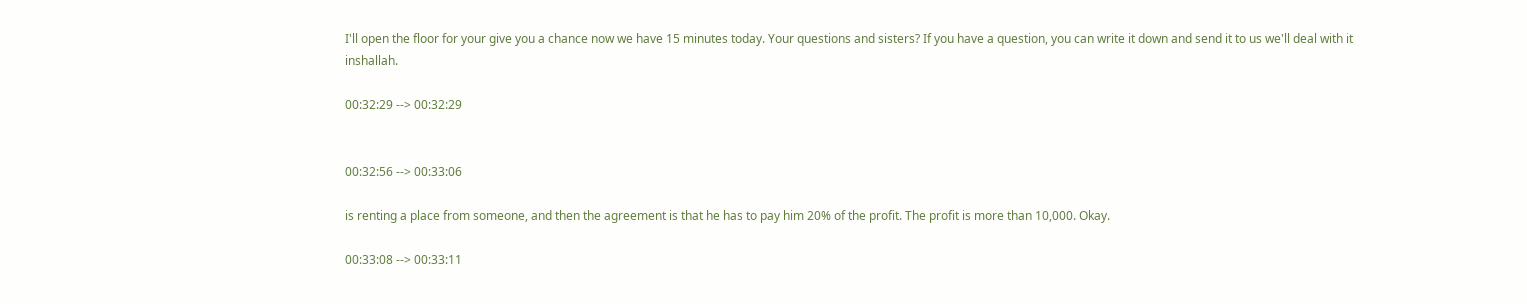I'll open the floor for your give you a chance now we have 15 minutes today. Your questions and sisters? If you have a question, you can write it down and send it to us we'll deal with it inshallah.

00:32:29 --> 00:32:29


00:32:56 --> 00:33:06

is renting a place from someone, and then the agreement is that he has to pay him 20% of the profit. The profit is more than 10,000. Okay.

00:33:08 --> 00:33:11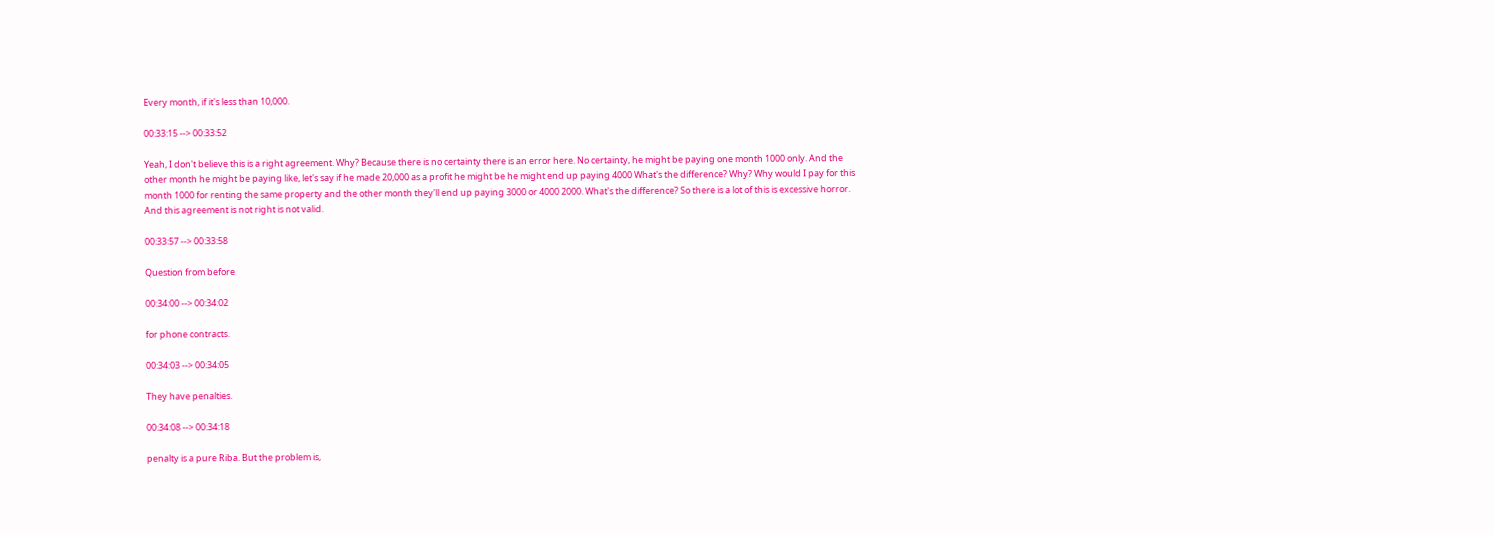Every month, if it's less than 10,000.

00:33:15 --> 00:33:52

Yeah, I don't believe this is a right agreement. Why? Because there is no certainty there is an error here. No certainty, he might be paying one month 1000 only. And the other month he might be paying like, let's say if he made 20,000 as a profit he might be he might end up paying 4000 What's the difference? Why? Why would I pay for this month 1000 for renting the same property and the other month they'll end up paying 3000 or 4000 2000. What's the difference? So there is a lot of this is excessive horror. And this agreement is not right is not valid.

00:33:57 --> 00:33:58

Question from before

00:34:00 --> 00:34:02

for phone contracts.

00:34:03 --> 00:34:05

They have penalties.

00:34:08 --> 00:34:18

penalty is a pure Riba. But the problem is,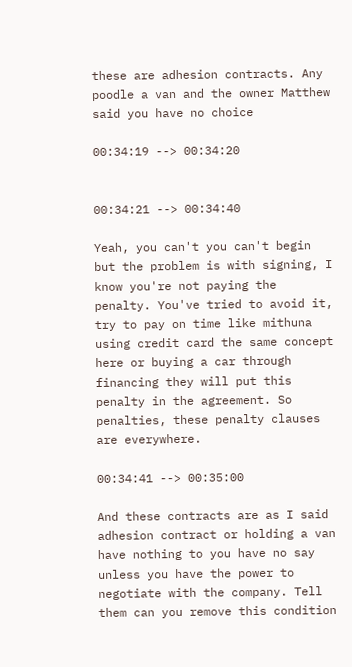these are adhesion contracts. Any poodle a van and the owner Matthew said you have no choice

00:34:19 --> 00:34:20


00:34:21 --> 00:34:40

Yeah, you can't you can't begin but the problem is with signing, I know you're not paying the penalty. You've tried to avoid it, try to pay on time like mithuna using credit card the same concept here or buying a car through financing they will put this penalty in the agreement. So penalties, these penalty clauses are everywhere.

00:34:41 --> 00:35:00

And these contracts are as I said adhesion contract or holding a van have nothing to you have no say unless you have the power to negotiate with the company. Tell them can you remove this condition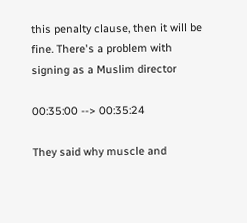this penalty clause, then it will be fine. There's a problem with signing as a Muslim director

00:35:00 --> 00:35:24

They said why muscle and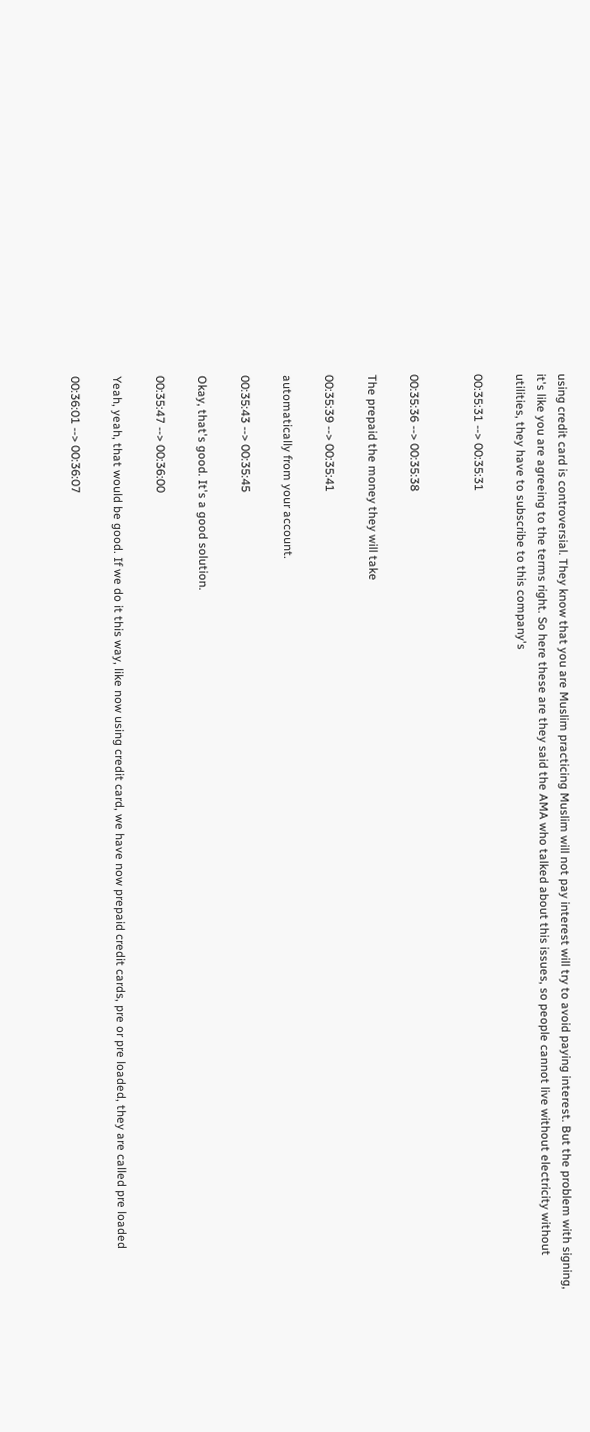using credit card is controversial. They know that you are Muslim practicing Muslim will not pay interest will try to avoid paying interest. But the problem with signing, it's like you are agreeing to the terms right. So here these are they said the AMA who talked about this issues, so people cannot live without electricity without utilities, they have to subscribe to this company's

00:35:31 --> 00:35:31


00:35:36 --> 00:35:38

The prepaid the money they will take

00:35:39 --> 00:35:41

automatically from your account.

00:35:43 --> 00:35:45

Okay, that's good. It's a good solution.

00:35:47 --> 00:36:00

Yeah, yeah, that would be good. If we do it this way, like now using credit card, we have now prepaid credit cards, pre or pre loaded, they are called pre loaded

00:36:01 --> 00:36:07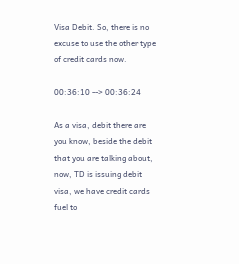Visa Debit. So, there is no excuse to use the other type of credit cards now.

00:36:10 --> 00:36:24

As a visa, debit there are you know, beside the debit that you are talking about, now, TD is issuing debit visa, we have credit cards fuel to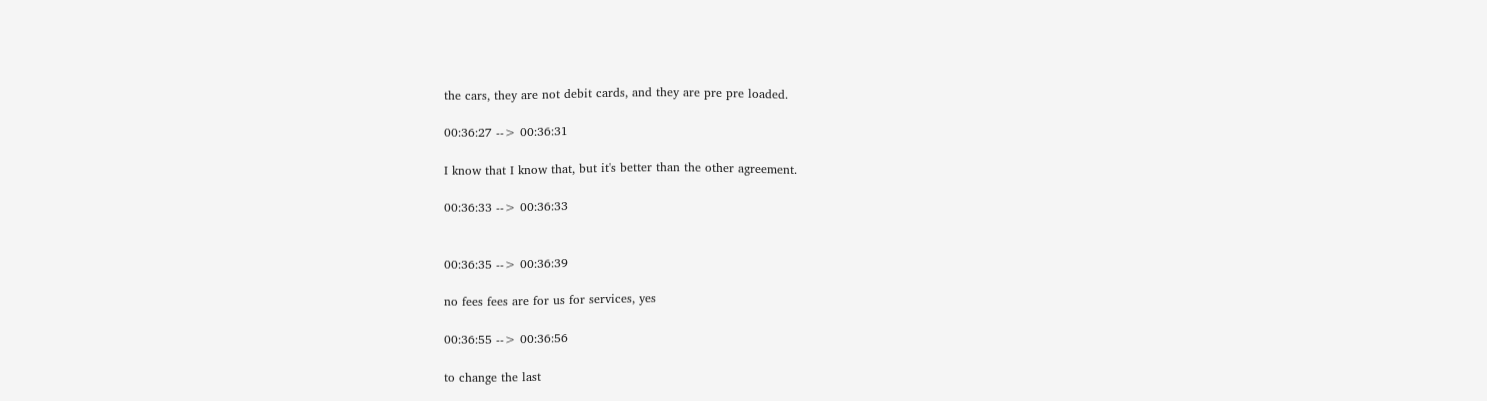the cars, they are not debit cards, and they are pre pre loaded.

00:36:27 --> 00:36:31

I know that I know that, but it's better than the other agreement.

00:36:33 --> 00:36:33


00:36:35 --> 00:36:39

no fees fees are for us for services, yes

00:36:55 --> 00:36:56

to change the last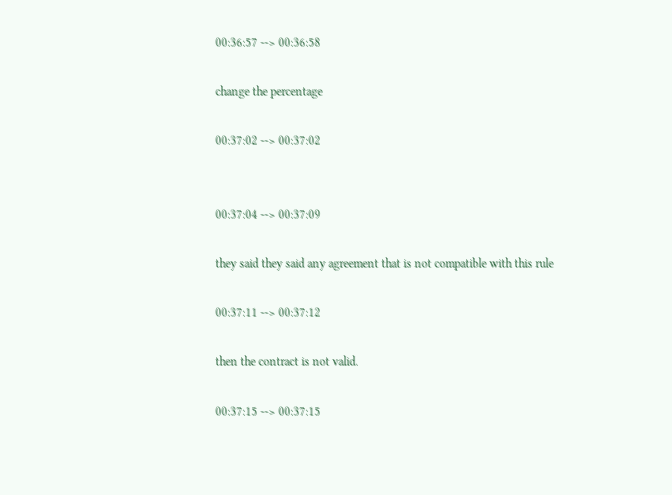00:36:57 --> 00:36:58

change the percentage

00:37:02 --> 00:37:02


00:37:04 --> 00:37:09

they said they said any agreement that is not compatible with this rule

00:37:11 --> 00:37:12

then the contract is not valid.

00:37:15 --> 00:37:15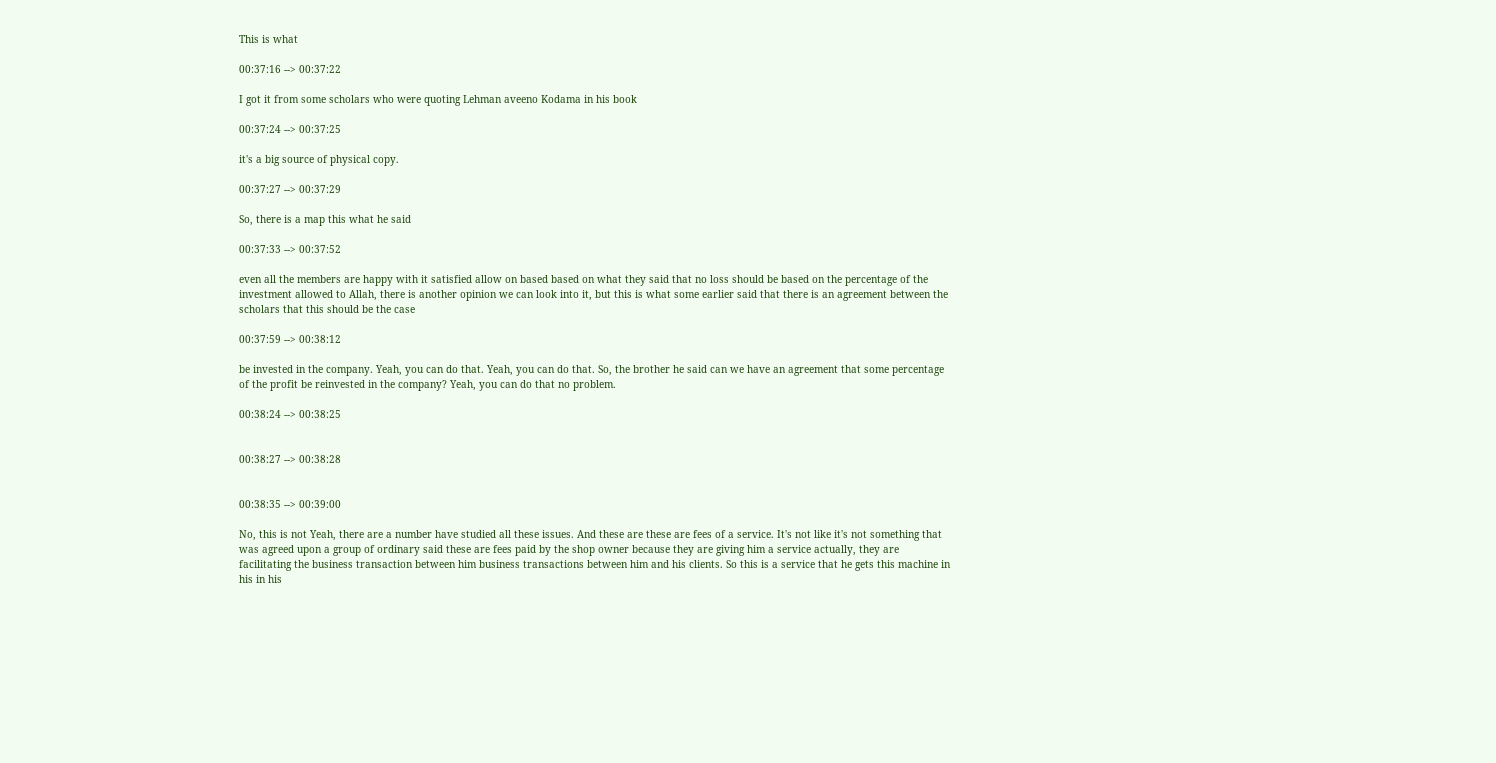This is what

00:37:16 --> 00:37:22

I got it from some scholars who were quoting Lehman aveeno Kodama in his book

00:37:24 --> 00:37:25

it's a big source of physical copy.

00:37:27 --> 00:37:29

So, there is a map this what he said

00:37:33 --> 00:37:52

even all the members are happy with it satisfied allow on based based on what they said that no loss should be based on the percentage of the investment allowed to Allah, there is another opinion we can look into it, but this is what some earlier said that there is an agreement between the scholars that this should be the case

00:37:59 --> 00:38:12

be invested in the company. Yeah, you can do that. Yeah, you can do that. So, the brother he said can we have an agreement that some percentage of the profit be reinvested in the company? Yeah, you can do that no problem.

00:38:24 --> 00:38:25


00:38:27 --> 00:38:28


00:38:35 --> 00:39:00

No, this is not Yeah, there are a number have studied all these issues. And these are these are fees of a service. It's not like it's not something that was agreed upon a group of ordinary said these are fees paid by the shop owner because they are giving him a service actually, they are facilitating the business transaction between him business transactions between him and his clients. So this is a service that he gets this machine in his in his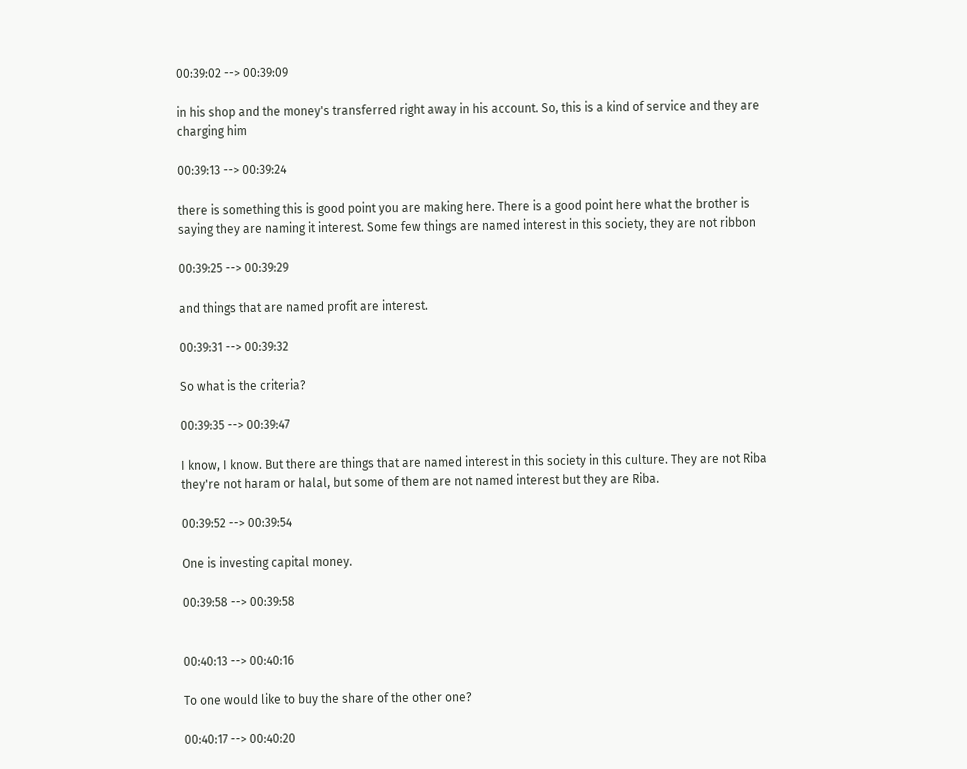00:39:02 --> 00:39:09

in his shop and the money's transferred right away in his account. So, this is a kind of service and they are charging him

00:39:13 --> 00:39:24

there is something this is good point you are making here. There is a good point here what the brother is saying they are naming it interest. Some few things are named interest in this society, they are not ribbon

00:39:25 --> 00:39:29

and things that are named profit are interest.

00:39:31 --> 00:39:32

So what is the criteria?

00:39:35 --> 00:39:47

I know, I know. But there are things that are named interest in this society in this culture. They are not Riba they're not haram or halal, but some of them are not named interest but they are Riba.

00:39:52 --> 00:39:54

One is investing capital money.

00:39:58 --> 00:39:58


00:40:13 --> 00:40:16

To one would like to buy the share of the other one?

00:40:17 --> 00:40:20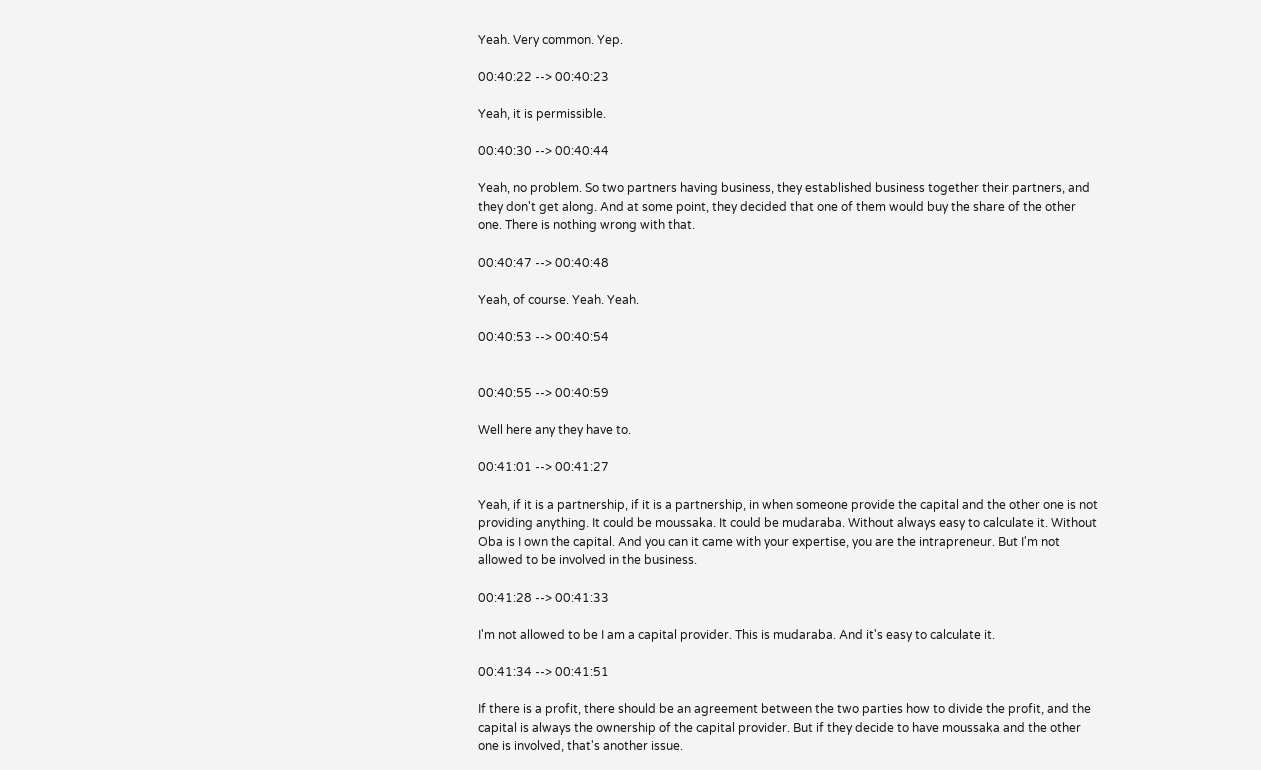Yeah. Very common. Yep.

00:40:22 --> 00:40:23

Yeah, it is permissible.

00:40:30 --> 00:40:44

Yeah, no problem. So two partners having business, they established business together their partners, and they don't get along. And at some point, they decided that one of them would buy the share of the other one. There is nothing wrong with that.

00:40:47 --> 00:40:48

Yeah, of course. Yeah. Yeah.

00:40:53 --> 00:40:54


00:40:55 --> 00:40:59

Well here any they have to.

00:41:01 --> 00:41:27

Yeah, if it is a partnership, if it is a partnership, in when someone provide the capital and the other one is not providing anything. It could be moussaka. It could be mudaraba. Without always easy to calculate it. Without Oba is I own the capital. And you can it came with your expertise, you are the intrapreneur. But I'm not allowed to be involved in the business.

00:41:28 --> 00:41:33

I'm not allowed to be I am a capital provider. This is mudaraba. And it's easy to calculate it.

00:41:34 --> 00:41:51

If there is a profit, there should be an agreement between the two parties how to divide the profit, and the capital is always the ownership of the capital provider. But if they decide to have moussaka and the other one is involved, that's another issue.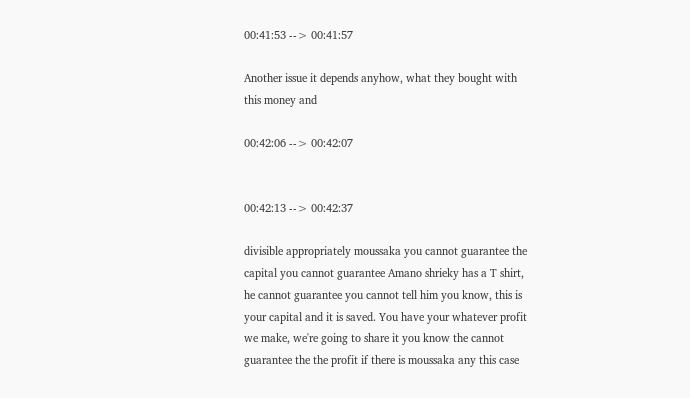00:41:53 --> 00:41:57

Another issue it depends anyhow, what they bought with this money and

00:42:06 --> 00:42:07


00:42:13 --> 00:42:37

divisible appropriately moussaka you cannot guarantee the capital you cannot guarantee Amano shrieky has a T shirt, he cannot guarantee you cannot tell him you know, this is your capital and it is saved. You have your whatever profit we make, we're going to share it you know the cannot guarantee the the profit if there is moussaka any this case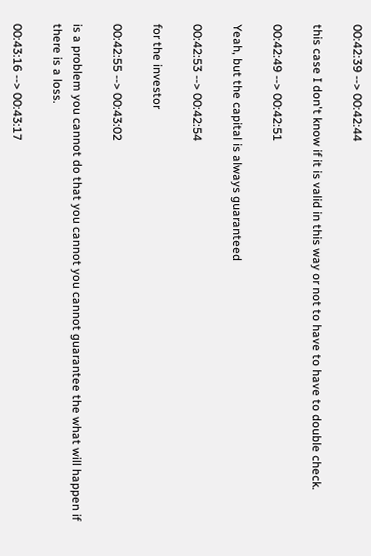00:42:39 --> 00:42:44

this case I don't know if it is valid in this way or not to have to have to double check.

00:42:49 --> 00:42:51

Yeah, but the capital is always guaranteed

00:42:53 --> 00:42:54

for the investor

00:42:55 --> 00:43:02

is a problem you cannot do that you cannot you cannot guarantee the what will happen if there is a loss.

00:43:16 --> 00:43:17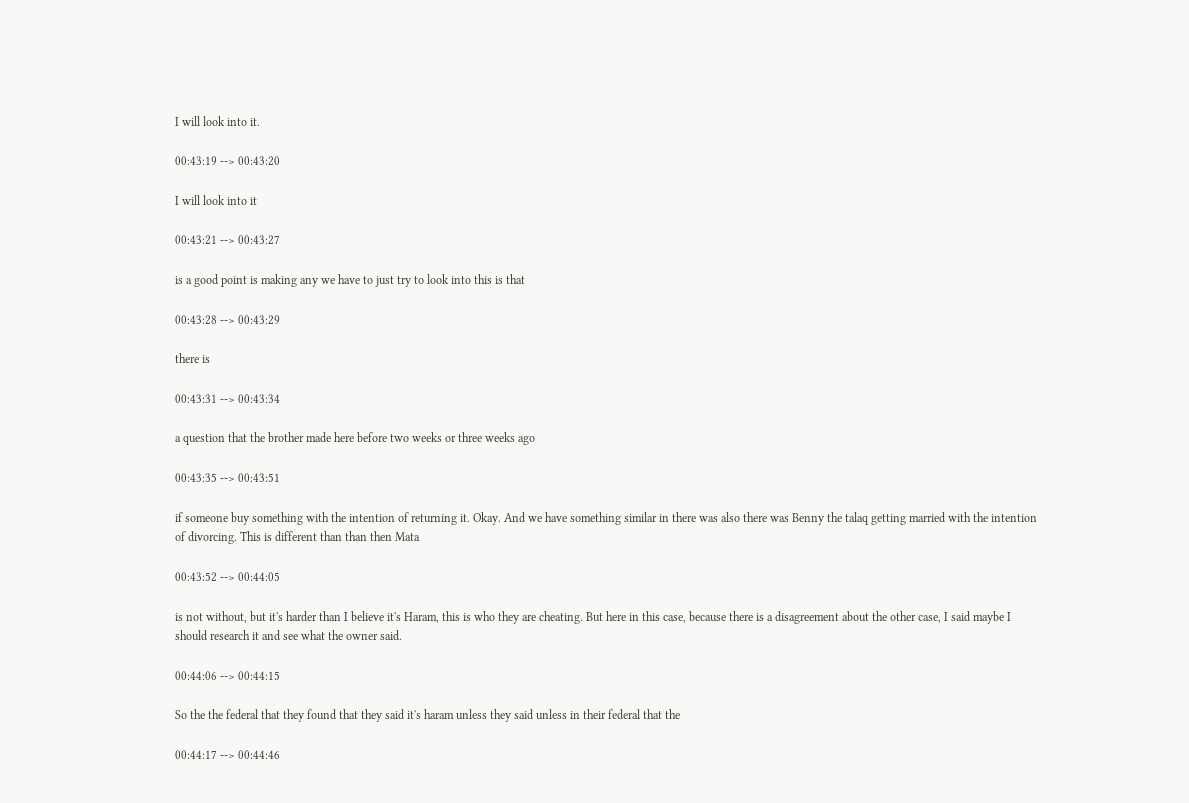I will look into it.

00:43:19 --> 00:43:20

I will look into it

00:43:21 --> 00:43:27

is a good point is making any we have to just try to look into this is that

00:43:28 --> 00:43:29

there is

00:43:31 --> 00:43:34

a question that the brother made here before two weeks or three weeks ago

00:43:35 --> 00:43:51

if someone buy something with the intention of returning it. Okay. And we have something similar in there was also there was Benny the talaq getting married with the intention of divorcing. This is different than than then Mata

00:43:52 --> 00:44:05

is not without, but it's harder than I believe it's Haram, this is who they are cheating. But here in this case, because there is a disagreement about the other case, I said maybe I should research it and see what the owner said.

00:44:06 --> 00:44:15

So the the federal that they found that they said it's haram unless they said unless in their federal that the

00:44:17 --> 00:44:46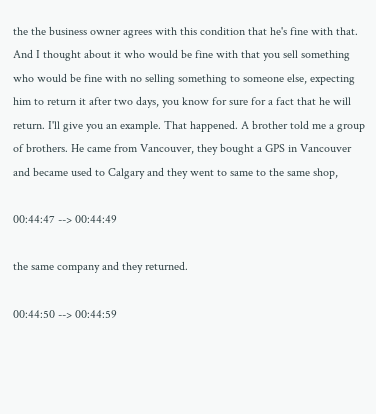the the business owner agrees with this condition that he's fine with that. And I thought about it who would be fine with that you sell something who would be fine with no selling something to someone else, expecting him to return it after two days, you know for sure for a fact that he will return. I'll give you an example. That happened. A brother told me a group of brothers. He came from Vancouver, they bought a GPS in Vancouver and became used to Calgary and they went to same to the same shop,

00:44:47 --> 00:44:49

the same company and they returned.

00:44:50 --> 00:44:59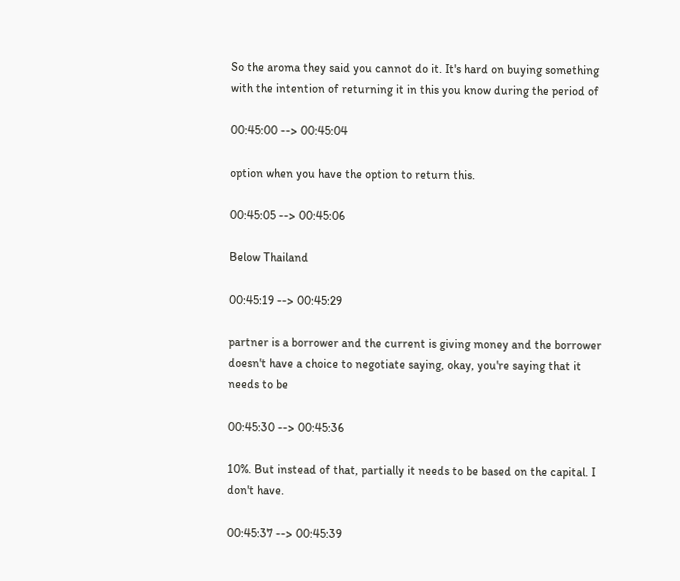So the aroma they said you cannot do it. It's hard on buying something with the intention of returning it in this you know during the period of

00:45:00 --> 00:45:04

option when you have the option to return this.

00:45:05 --> 00:45:06

Below Thailand

00:45:19 --> 00:45:29

partner is a borrower and the current is giving money and the borrower doesn't have a choice to negotiate saying, okay, you're saying that it needs to be

00:45:30 --> 00:45:36

10%. But instead of that, partially it needs to be based on the capital. I don't have.

00:45:37 --> 00:45:39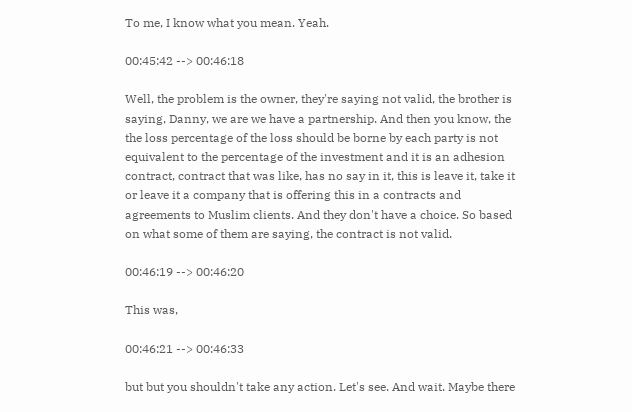To me, I know what you mean. Yeah.

00:45:42 --> 00:46:18

Well, the problem is the owner, they're saying not valid, the brother is saying, Danny, we are we have a partnership. And then you know, the the loss percentage of the loss should be borne by each party is not equivalent to the percentage of the investment and it is an adhesion contract, contract that was like, has no say in it, this is leave it, take it or leave it a company that is offering this in a contracts and agreements to Muslim clients. And they don't have a choice. So based on what some of them are saying, the contract is not valid.

00:46:19 --> 00:46:20

This was,

00:46:21 --> 00:46:33

but but you shouldn't take any action. Let's see. And wait. Maybe there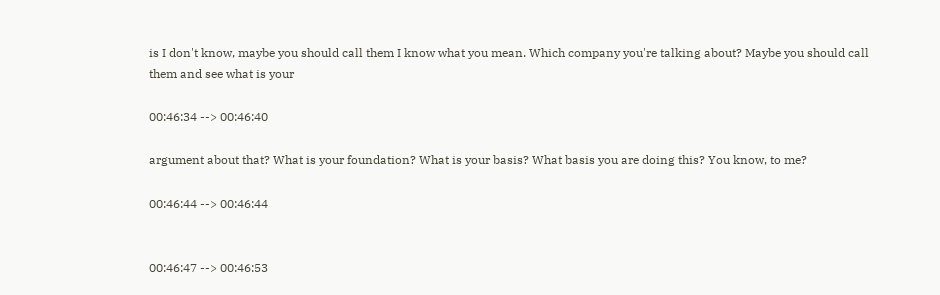is I don't know, maybe you should call them I know what you mean. Which company you're talking about? Maybe you should call them and see what is your

00:46:34 --> 00:46:40

argument about that? What is your foundation? What is your basis? What basis you are doing this? You know, to me?

00:46:44 --> 00:46:44


00:46:47 --> 00:46:53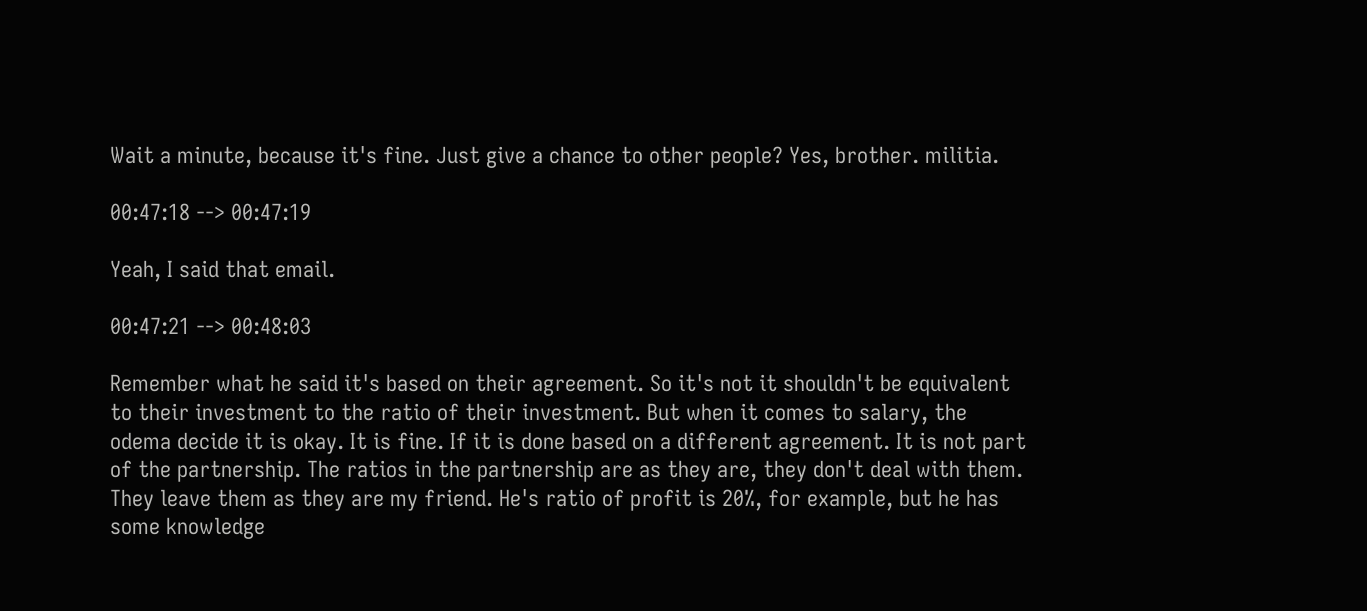Wait a minute, because it's fine. Just give a chance to other people? Yes, brother. militia.

00:47:18 --> 00:47:19

Yeah, I said that email.

00:47:21 --> 00:48:03

Remember what he said it's based on their agreement. So it's not it shouldn't be equivalent to their investment to the ratio of their investment. But when it comes to salary, the odema decide it is okay. It is fine. If it is done based on a different agreement. It is not part of the partnership. The ratios in the partnership are as they are, they don't deal with them. They leave them as they are my friend. He's ratio of profit is 20%, for example, but he has some knowledge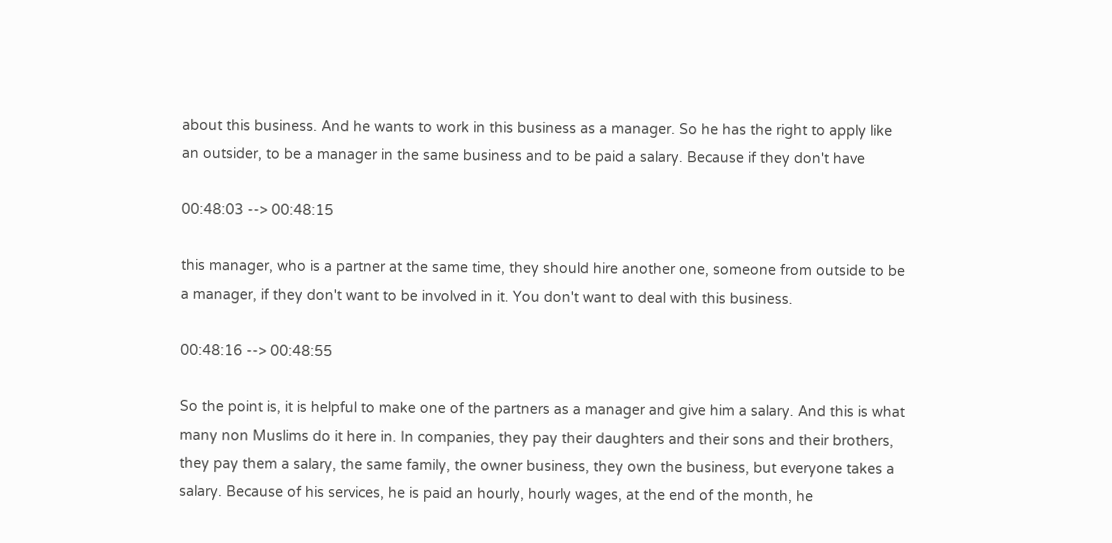about this business. And he wants to work in this business as a manager. So he has the right to apply like an outsider, to be a manager in the same business and to be paid a salary. Because if they don't have

00:48:03 --> 00:48:15

this manager, who is a partner at the same time, they should hire another one, someone from outside to be a manager, if they don't want to be involved in it. You don't want to deal with this business.

00:48:16 --> 00:48:55

So the point is, it is helpful to make one of the partners as a manager and give him a salary. And this is what many non Muslims do it here in. In companies, they pay their daughters and their sons and their brothers, they pay them a salary, the same family, the owner business, they own the business, but everyone takes a salary. Because of his services, he is paid an hourly, hourly wages, at the end of the month, he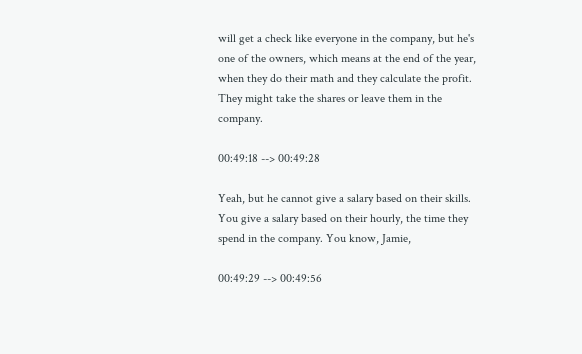will get a check like everyone in the company, but he's one of the owners, which means at the end of the year, when they do their math and they calculate the profit. They might take the shares or leave them in the company.

00:49:18 --> 00:49:28

Yeah, but he cannot give a salary based on their skills. You give a salary based on their hourly, the time they spend in the company. You know, Jamie,

00:49:29 --> 00:49:56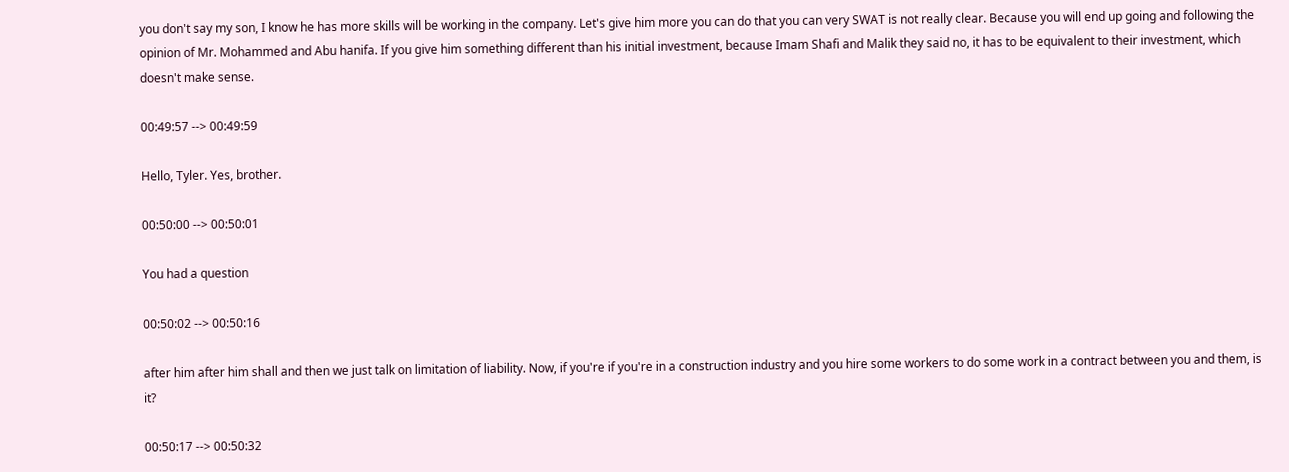you don't say my son, I know he has more skills will be working in the company. Let's give him more you can do that you can very SWAT is not really clear. Because you will end up going and following the opinion of Mr. Mohammed and Abu hanifa. If you give him something different than his initial investment, because Imam Shafi and Malik they said no, it has to be equivalent to their investment, which doesn't make sense.

00:49:57 --> 00:49:59

Hello, Tyler. Yes, brother.

00:50:00 --> 00:50:01

You had a question

00:50:02 --> 00:50:16

after him after him shall and then we just talk on limitation of liability. Now, if you're if you're in a construction industry and you hire some workers to do some work in a contract between you and them, is it?

00:50:17 --> 00:50:32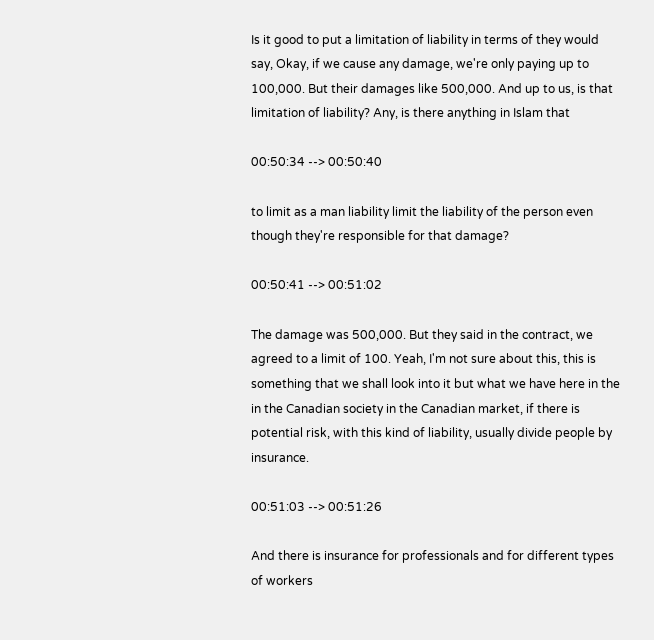Is it good to put a limitation of liability in terms of they would say, Okay, if we cause any damage, we're only paying up to 100,000. But their damages like 500,000. And up to us, is that limitation of liability? Any, is there anything in Islam that

00:50:34 --> 00:50:40

to limit as a man liability limit the liability of the person even though they're responsible for that damage?

00:50:41 --> 00:51:02

The damage was 500,000. But they said in the contract, we agreed to a limit of 100. Yeah, I'm not sure about this, this is something that we shall look into it but what we have here in the in the Canadian society in the Canadian market, if there is potential risk, with this kind of liability, usually divide people by insurance.

00:51:03 --> 00:51:26

And there is insurance for professionals and for different types of workers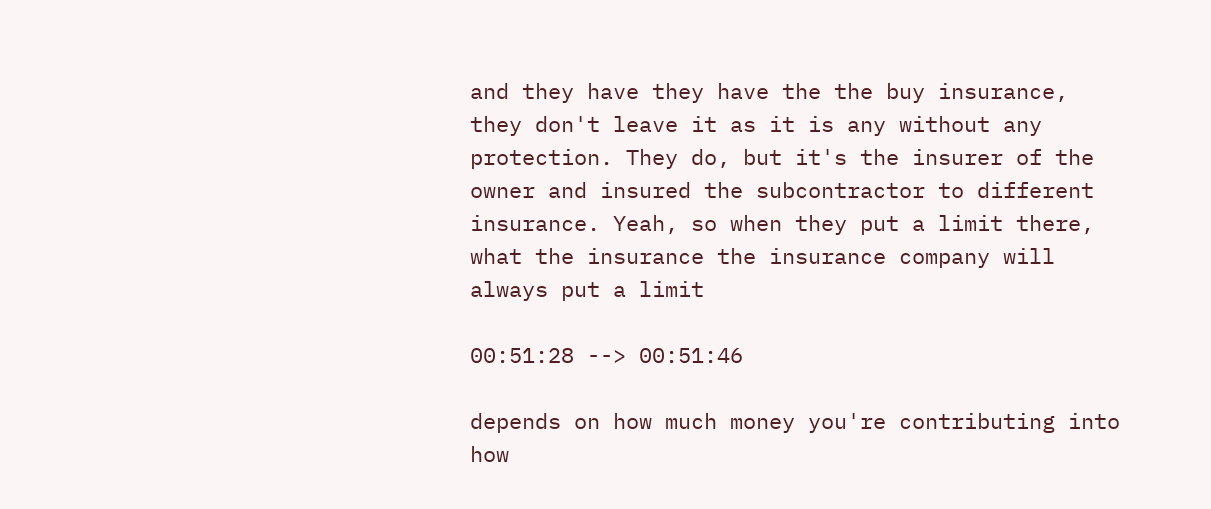and they have they have the the buy insurance, they don't leave it as it is any without any protection. They do, but it's the insurer of the owner and insured the subcontractor to different insurance. Yeah, so when they put a limit there, what the insurance the insurance company will always put a limit

00:51:28 --> 00:51:46

depends on how much money you're contributing into how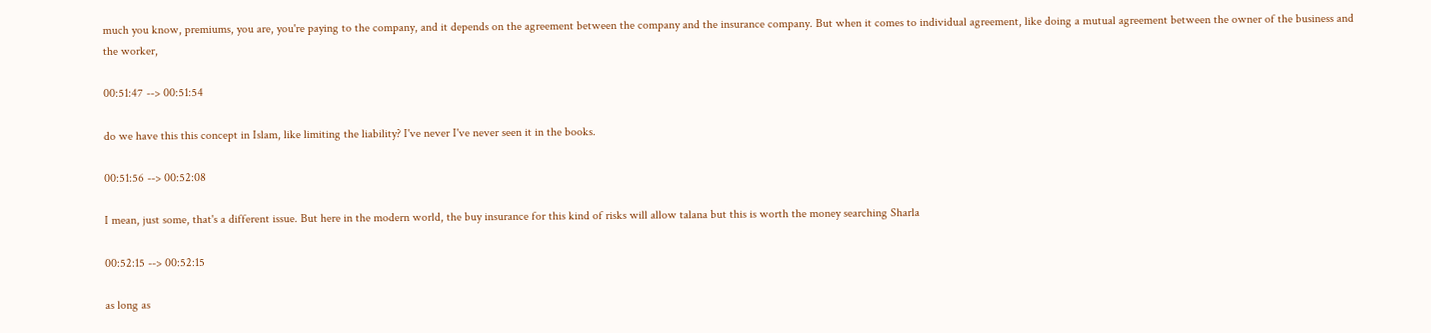much you know, premiums, you are, you're paying to the company, and it depends on the agreement between the company and the insurance company. But when it comes to individual agreement, like doing a mutual agreement between the owner of the business and the worker,

00:51:47 --> 00:51:54

do we have this this concept in Islam, like limiting the liability? I've never I've never seen it in the books.

00:51:56 --> 00:52:08

I mean, just some, that's a different issue. But here in the modern world, the buy insurance for this kind of risks will allow talana but this is worth the money searching Sharla

00:52:15 --> 00:52:15

as long as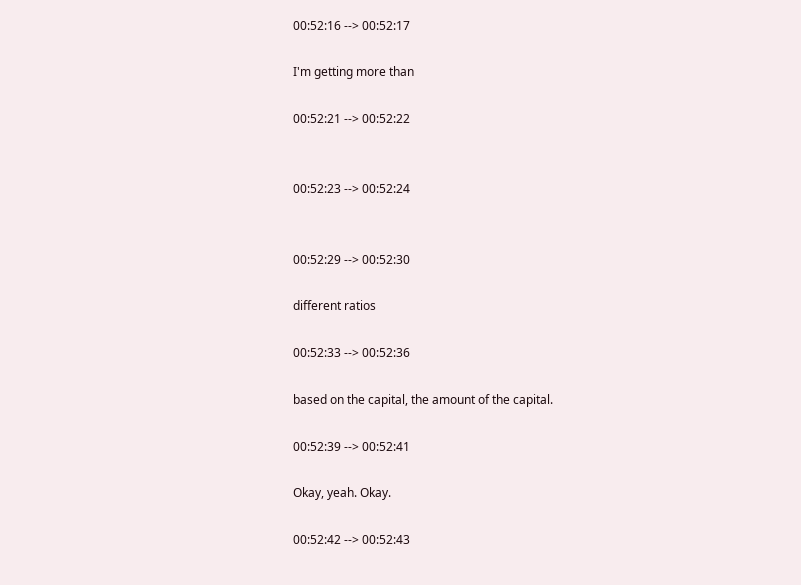00:52:16 --> 00:52:17

I'm getting more than

00:52:21 --> 00:52:22


00:52:23 --> 00:52:24


00:52:29 --> 00:52:30

different ratios

00:52:33 --> 00:52:36

based on the capital, the amount of the capital.

00:52:39 --> 00:52:41

Okay, yeah. Okay.

00:52:42 --> 00:52:43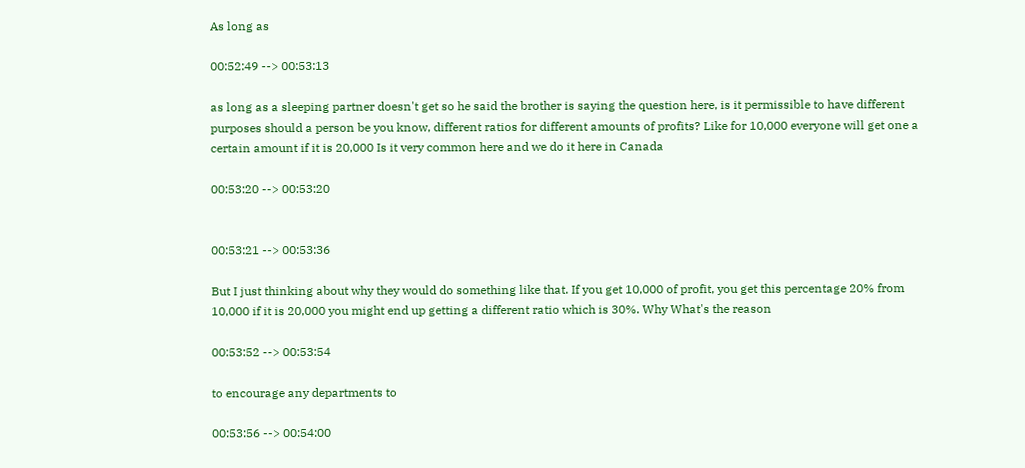As long as

00:52:49 --> 00:53:13

as long as a sleeping partner doesn't get so he said the brother is saying the question here, is it permissible to have different purposes should a person be you know, different ratios for different amounts of profits? Like for 10,000 everyone will get one a certain amount if it is 20,000 Is it very common here and we do it here in Canada

00:53:20 --> 00:53:20


00:53:21 --> 00:53:36

But I just thinking about why they would do something like that. If you get 10,000 of profit, you get this percentage 20% from 10,000 if it is 20,000 you might end up getting a different ratio which is 30%. Why What's the reason

00:53:52 --> 00:53:54

to encourage any departments to

00:53:56 --> 00:54:00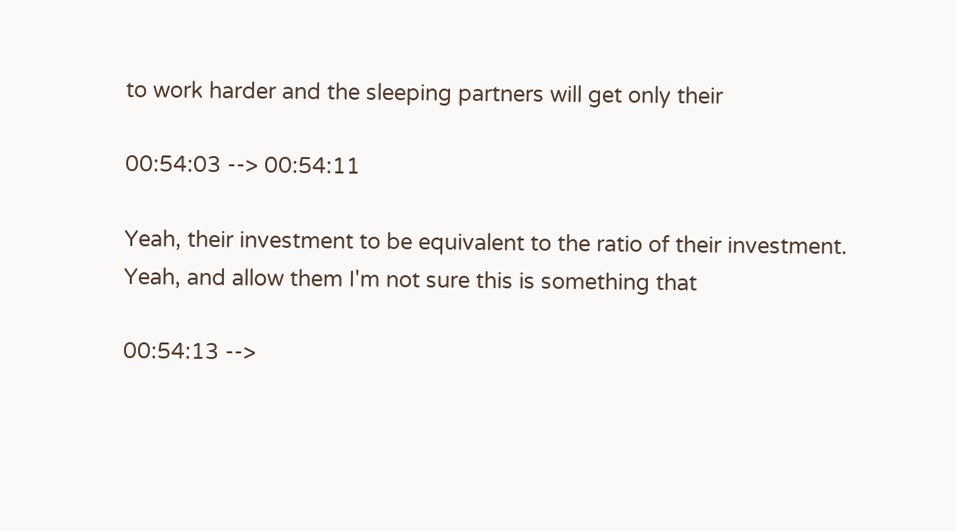to work harder and the sleeping partners will get only their

00:54:03 --> 00:54:11

Yeah, their investment to be equivalent to the ratio of their investment. Yeah, and allow them I'm not sure this is something that

00:54:13 -->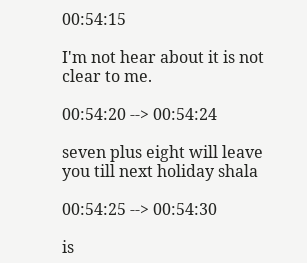00:54:15

I'm not hear about it is not clear to me.

00:54:20 --> 00:54:24

seven plus eight will leave you till next holiday shala

00:54:25 --> 00:54:30

is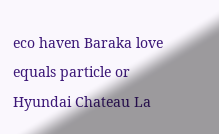eco haven Baraka love equals particle or Hyundai Chateau La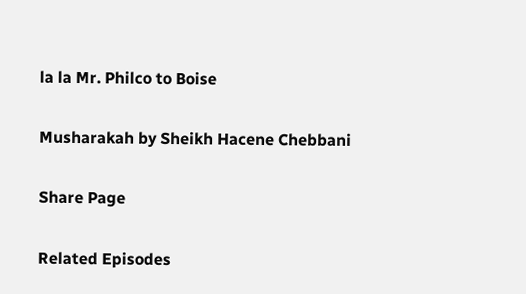la la Mr. Philco to Boise

Musharakah by Sheikh Hacene Chebbani

Share Page

Related Episodes